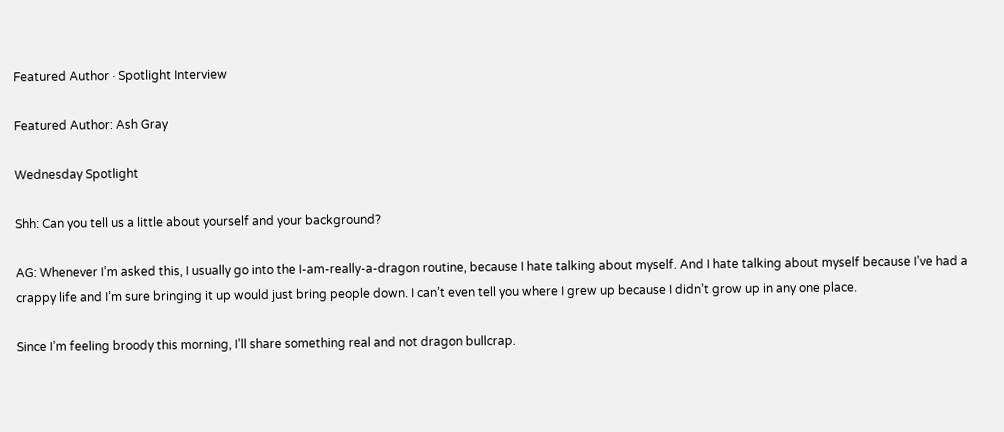Featured Author · Spotlight Interview

Featured Author: Ash Gray

Wednesday Spotlight

Shh: Can you tell us a little about yourself and your background?

AG: Whenever I’m asked this, I usually go into the I-am-really-a-dragon routine, because I hate talking about myself. And I hate talking about myself because I’ve had a crappy life and I’m sure bringing it up would just bring people down. I can’t even tell you where I grew up because I didn’t grow up in any one place.

Since I’m feeling broody this morning, I’ll share something real and not dragon bullcrap.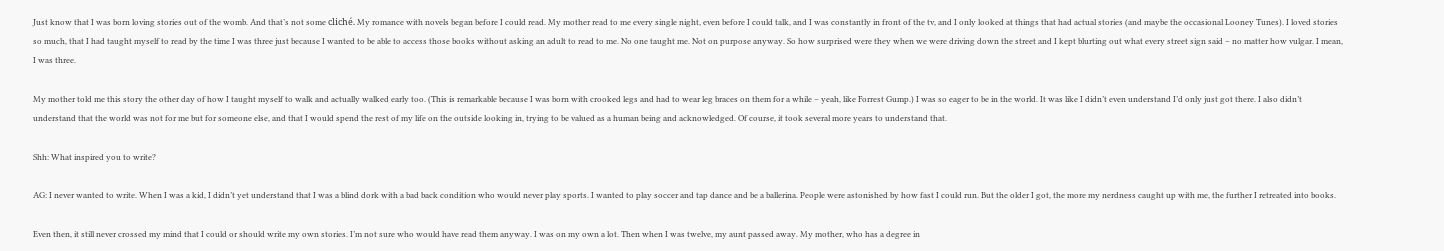Just know that I was born loving stories out of the womb. And that’s not some cliché. My romance with novels began before I could read. My mother read to me every single night, even before I could talk, and I was constantly in front of the tv, and I only looked at things that had actual stories (and maybe the occasional Looney Tunes). I loved stories so much, that I had taught myself to read by the time I was three just because I wanted to be able to access those books without asking an adult to read to me. No one taught me. Not on purpose anyway. So how surprised were they when we were driving down the street and I kept blurting out what every street sign said – no matter how vulgar. I mean, I was three.

My mother told me this story the other day of how I taught myself to walk and actually walked early too. (This is remarkable because I was born with crooked legs and had to wear leg braces on them for a while – yeah, like Forrest Gump.) I was so eager to be in the world. It was like I didn’t even understand I’d only just got there. I also didn’t understand that the world was not for me but for someone else, and that I would spend the rest of my life on the outside looking in, trying to be valued as a human being and acknowledged. Of course, it took several more years to understand that.

Shh: What inspired you to write?

AG: I never wanted to write. When I was a kid, I didn’t yet understand that I was a blind dork with a bad back condition who would never play sports. I wanted to play soccer and tap dance and be a ballerina. People were astonished by how fast I could run. But the older I got, the more my nerdness caught up with me, the further I retreated into books.

Even then, it still never crossed my mind that I could or should write my own stories. I’m not sure who would have read them anyway. I was on my own a lot. Then when I was twelve, my aunt passed away. My mother, who has a degree in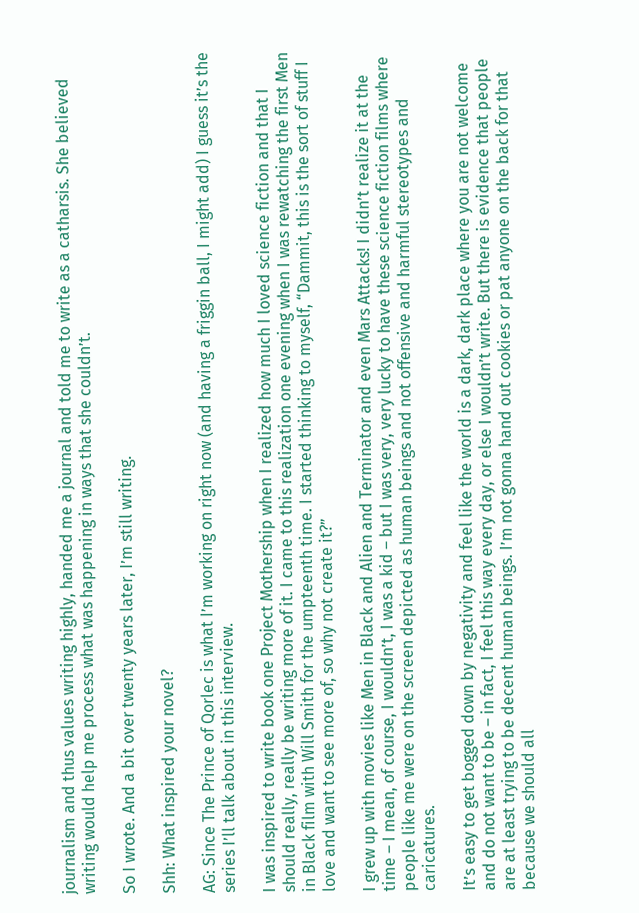journalism and thus values writing highly, handed me a journal and told me to write as a catharsis. She believed writing would help me process what was happening in ways that she couldn’t.

So I wrote. And a bit over twenty years later, I’m still writing.

Shh: What inspired your novel?

AG: Since The Prince of Qorlec is what I’m working on right now (and having a friggin ball, I might add) I guess it’s the series I’ll talk about in this interview.

I was inspired to write book one Project Mothership when I realized how much I loved science fiction and that I should really, really be writing more of it. I came to this realization one evening when I was rewatching the first Men in Black film with Will Smith for the umpteenth time. I started thinking to myself, “Dammit, this is the sort of stuff I love and want to see more of, so why not create it?”

I grew up with movies like Men in Black and Alien and Terminator and even Mars Attacks! I didn’t realize it at the time – I mean, of course, I wouldn’t, I was a kid – but I was very, very lucky to have these science fiction films where people like me were on the screen depicted as human beings and not offensive and harmful stereotypes and caricatures.

It’s easy to get bogged down by negativity and feel like the world is a dark, dark place where you are not welcome and do not want to be – in fact, I feel this way every day, or else I wouldn’t write. But there is evidence that people are at least trying to be decent human beings. I’m not gonna hand out cookies or pat anyone on the back for that because we should all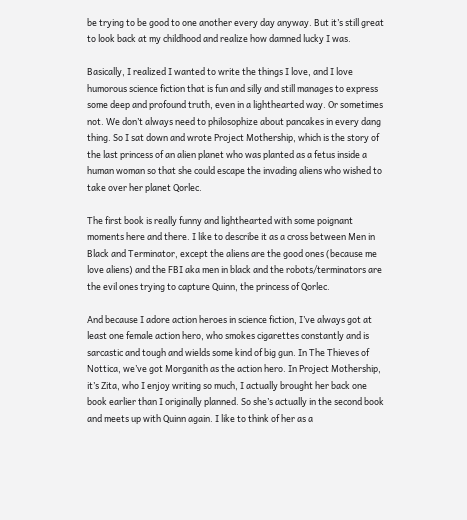be trying to be good to one another every day anyway. But it’s still great to look back at my childhood and realize how damned lucky I was.

Basically, I realized I wanted to write the things I love, and I love humorous science fiction that is fun and silly and still manages to express some deep and profound truth, even in a lighthearted way. Or sometimes not. We don’t always need to philosophize about pancakes in every dang thing. So I sat down and wrote Project Mothership, which is the story of the last princess of an alien planet who was planted as a fetus inside a human woman so that she could escape the invading aliens who wished to take over her planet Qorlec.

The first book is really funny and lighthearted with some poignant moments here and there. I like to describe it as a cross between Men in Black and Terminator, except the aliens are the good ones (because me love aliens) and the FBI aka men in black and the robots/terminators are the evil ones trying to capture Quinn, the princess of Qorlec.

And because I adore action heroes in science fiction, I’ve always got at least one female action hero, who smokes cigarettes constantly and is sarcastic and tough and wields some kind of big gun. In The Thieves of Nottica, we’ve got Morganith as the action hero. In Project Mothership, it’s Zita, who I enjoy writing so much, I actually brought her back one book earlier than I originally planned. So she’s actually in the second book and meets up with Quinn again. I like to think of her as a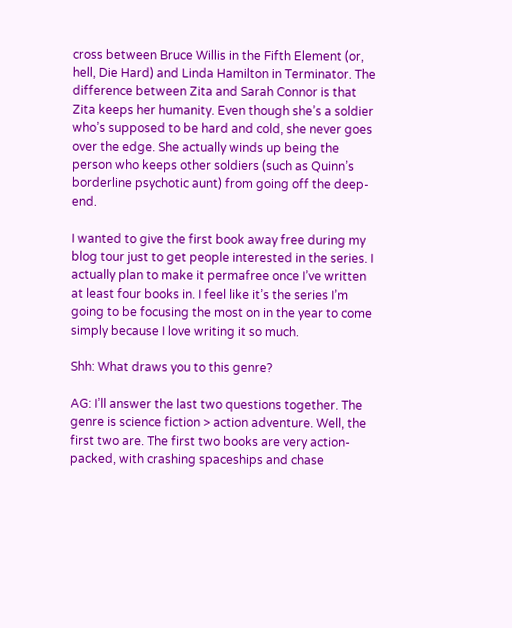cross between Bruce Willis in the Fifth Element (or, hell, Die Hard) and Linda Hamilton in Terminator. The difference between Zita and Sarah Connor is that Zita keeps her humanity. Even though she’s a soldier who’s supposed to be hard and cold, she never goes over the edge. She actually winds up being the person who keeps other soldiers (such as Quinn’s borderline psychotic aunt) from going off the deep-end.

I wanted to give the first book away free during my blog tour just to get people interested in the series. I actually plan to make it permafree once I’ve written at least four books in. I feel like it’s the series I’m going to be focusing the most on in the year to come simply because I love writing it so much.

Shh: What draws you to this genre?

AG: I’ll answer the last two questions together. The genre is science fiction > action adventure. Well, the first two are. The first two books are very action-packed, with crashing spaceships and chase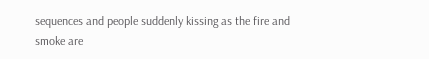sequences and people suddenly kissing as the fire and smoke are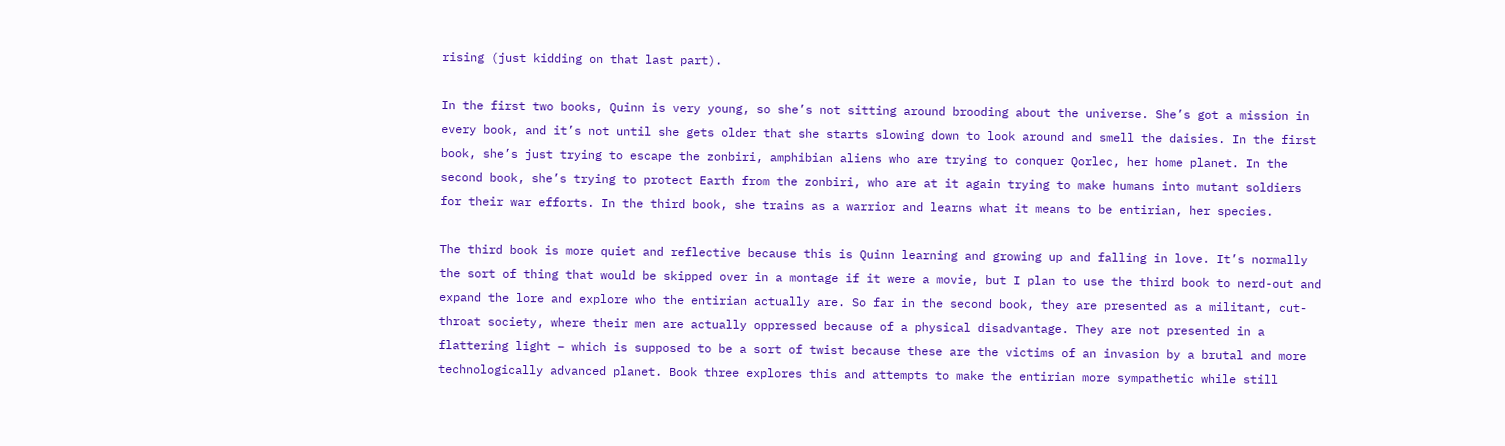rising (just kidding on that last part).

In the first two books, Quinn is very young, so she’s not sitting around brooding about the universe. She’s got a mission in every book, and it’s not until she gets older that she starts slowing down to look around and smell the daisies. In the first book, she’s just trying to escape the zonbiri, amphibian aliens who are trying to conquer Qorlec, her home planet. In the second book, she’s trying to protect Earth from the zonbiri, who are at it again trying to make humans into mutant soldiers for their war efforts. In the third book, she trains as a warrior and learns what it means to be entirian, her species.

The third book is more quiet and reflective because this is Quinn learning and growing up and falling in love. It’s normally the sort of thing that would be skipped over in a montage if it were a movie, but I plan to use the third book to nerd-out and expand the lore and explore who the entirian actually are. So far in the second book, they are presented as a militant, cut-throat society, where their men are actually oppressed because of a physical disadvantage. They are not presented in a flattering light – which is supposed to be a sort of twist because these are the victims of an invasion by a brutal and more technologically advanced planet. Book three explores this and attempts to make the entirian more sympathetic while still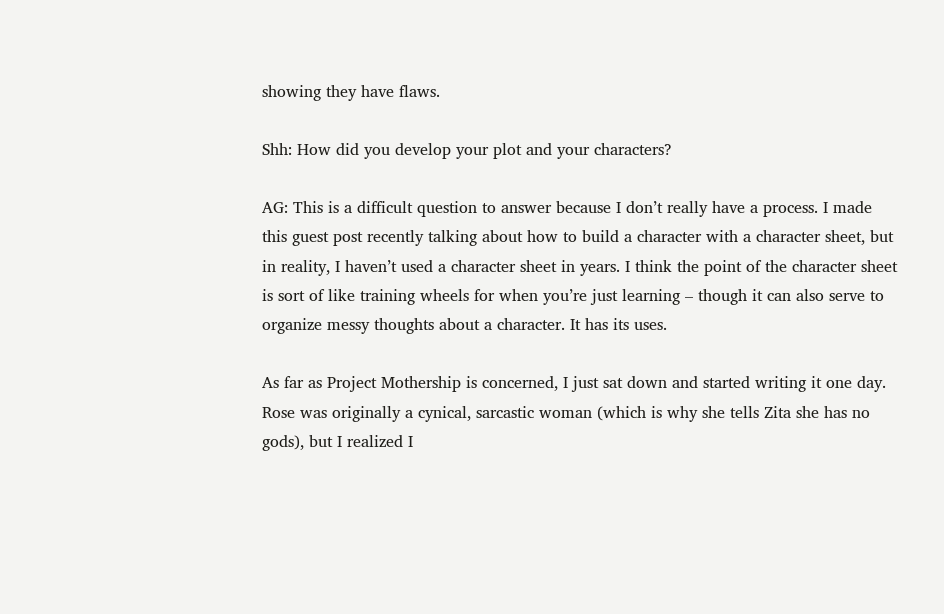showing they have flaws.

Shh: How did you develop your plot and your characters?

AG: This is a difficult question to answer because I don’t really have a process. I made this guest post recently talking about how to build a character with a character sheet, but in reality, I haven’t used a character sheet in years. I think the point of the character sheet is sort of like training wheels for when you’re just learning – though it can also serve to organize messy thoughts about a character. It has its uses.

As far as Project Mothership is concerned, I just sat down and started writing it one day. Rose was originally a cynical, sarcastic woman (which is why she tells Zita she has no gods), but I realized I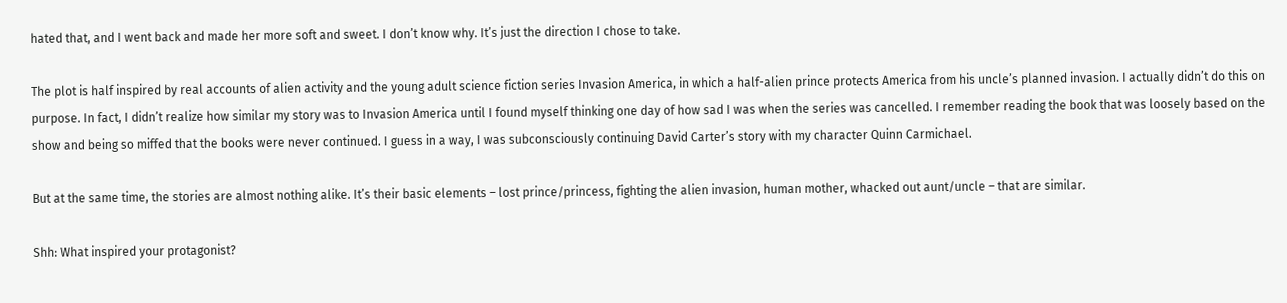hated that, and I went back and made her more soft and sweet. I don’t know why. It’s just the direction I chose to take.

The plot is half inspired by real accounts of alien activity and the young adult science fiction series Invasion America, in which a half-alien prince protects America from his uncle’s planned invasion. I actually didn’t do this on purpose. In fact, I didn’t realize how similar my story was to Invasion America until I found myself thinking one day of how sad I was when the series was cancelled. I remember reading the book that was loosely based on the show and being so miffed that the books were never continued. I guess in a way, I was subconsciously continuing David Carter’s story with my character Quinn Carmichael.

But at the same time, the stories are almost nothing alike. It’s their basic elements – lost prince/princess, fighting the alien invasion, human mother, whacked out aunt/uncle – that are similar.

Shh: What inspired your protagonist?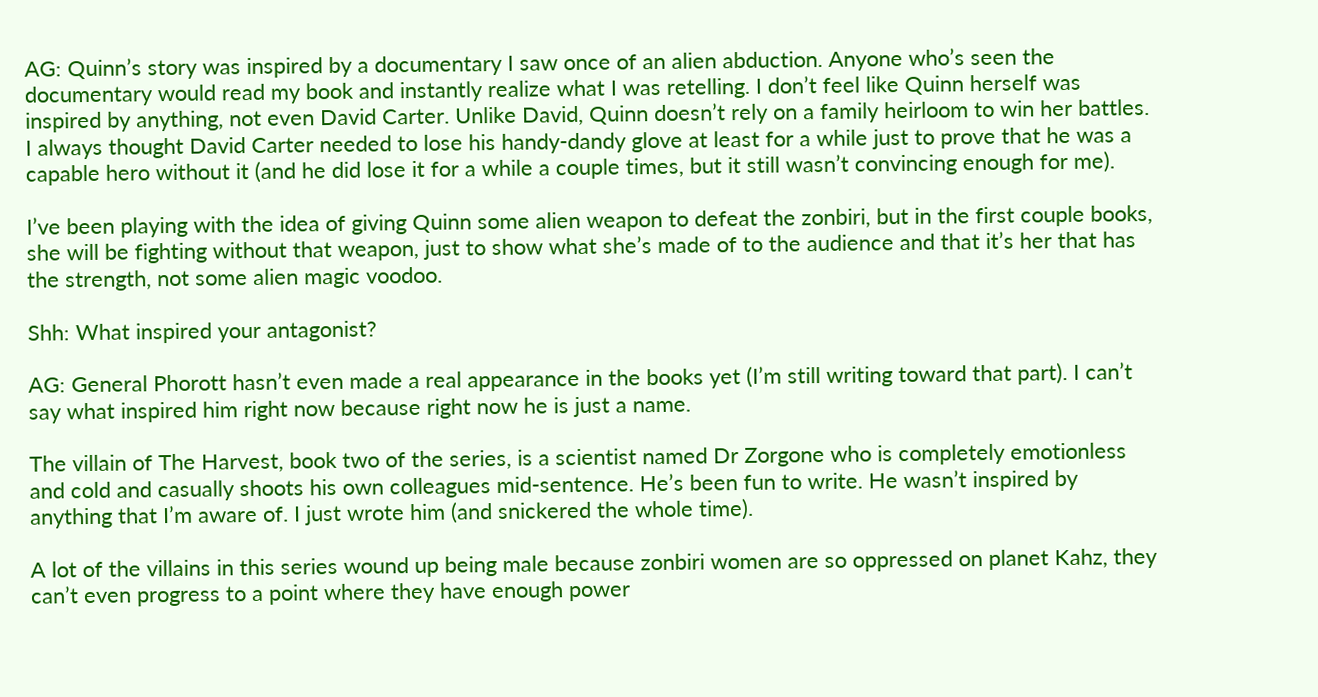AG: Quinn’s story was inspired by a documentary I saw once of an alien abduction. Anyone who’s seen the documentary would read my book and instantly realize what I was retelling. I don’t feel like Quinn herself was inspired by anything, not even David Carter. Unlike David, Quinn doesn’t rely on a family heirloom to win her battles. I always thought David Carter needed to lose his handy-dandy glove at least for a while just to prove that he was a capable hero without it (and he did lose it for a while a couple times, but it still wasn’t convincing enough for me).

I’ve been playing with the idea of giving Quinn some alien weapon to defeat the zonbiri, but in the first couple books, she will be fighting without that weapon, just to show what she’s made of to the audience and that it’s her that has the strength, not some alien magic voodoo.

Shh: What inspired your antagonist?

AG: General Phorott hasn’t even made a real appearance in the books yet (I’m still writing toward that part). I can’t say what inspired him right now because right now he is just a name.

The villain of The Harvest, book two of the series, is a scientist named Dr Zorgone who is completely emotionless and cold and casually shoots his own colleagues mid-sentence. He’s been fun to write. He wasn’t inspired by anything that I’m aware of. I just wrote him (and snickered the whole time).

A lot of the villains in this series wound up being male because zonbiri women are so oppressed on planet Kahz, they can’t even progress to a point where they have enough power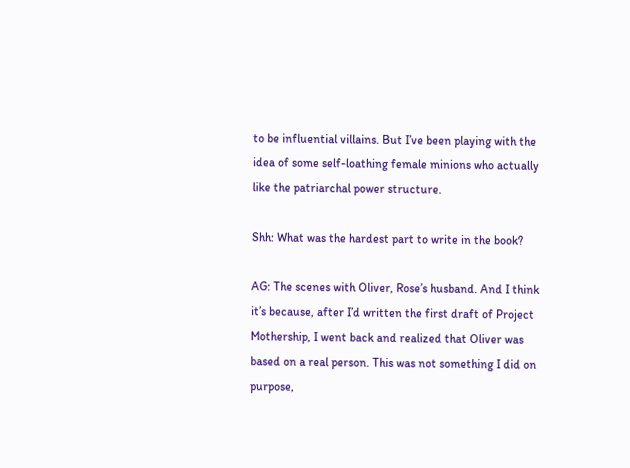to be influential villains. But I’ve been playing with the idea of some self-loathing female minions who actually like the patriarchal power structure.

Shh: What was the hardest part to write in the book?

AG: The scenes with Oliver, Rose’s husband. And I think it’s because, after I’d written the first draft of Project Mothership, I went back and realized that Oliver was based on a real person. This was not something I did on purpose,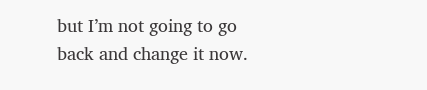but I’m not going to go back and change it now.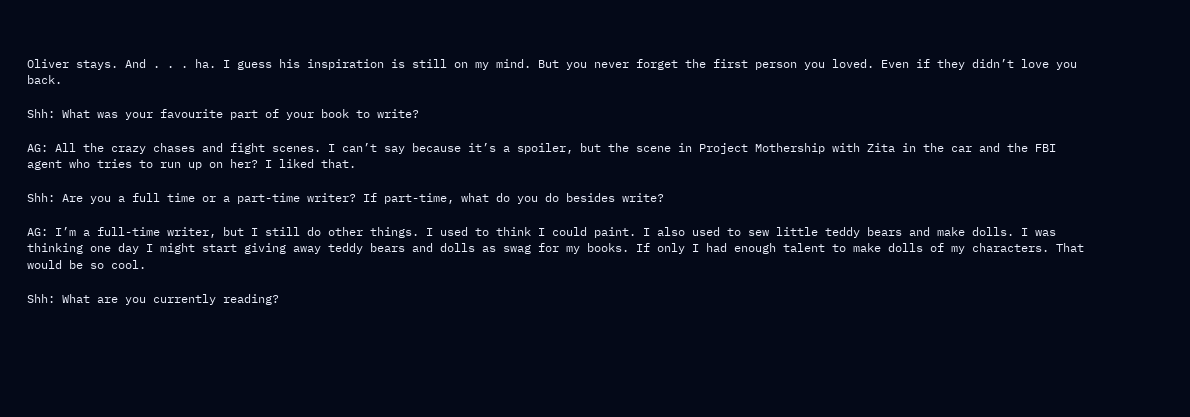Oliver stays. And . . . ha. I guess his inspiration is still on my mind. But you never forget the first person you loved. Even if they didn’t love you back.

Shh: What was your favourite part of your book to write?

AG: All the crazy chases and fight scenes. I can’t say because it’s a spoiler, but the scene in Project Mothership with Zita in the car and the FBI agent who tries to run up on her? I liked that.

Shh: Are you a full time or a part-time writer? If part-time, what do you do besides write?

AG: I’m a full-time writer, but I still do other things. I used to think I could paint. I also used to sew little teddy bears and make dolls. I was thinking one day I might start giving away teddy bears and dolls as swag for my books. If only I had enough talent to make dolls of my characters. That would be so cool.

Shh: What are you currently reading?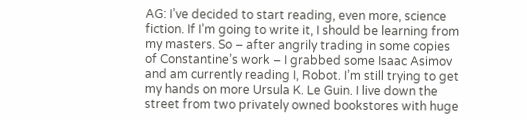AG: I’ve decided to start reading, even more, science fiction. If I’m going to write it, I should be learning from my masters. So – after angrily trading in some copies of Constantine’s work – I grabbed some Isaac Asimov and am currently reading I, Robot. I’m still trying to get my hands on more Ursula K. Le Guin. I live down the street from two privately owned bookstores with huge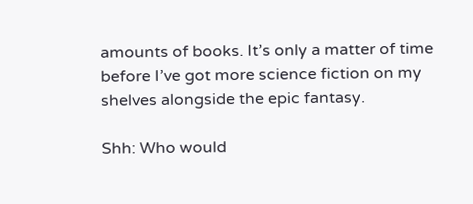amounts of books. It’s only a matter of time before I’ve got more science fiction on my shelves alongside the epic fantasy.

Shh: Who would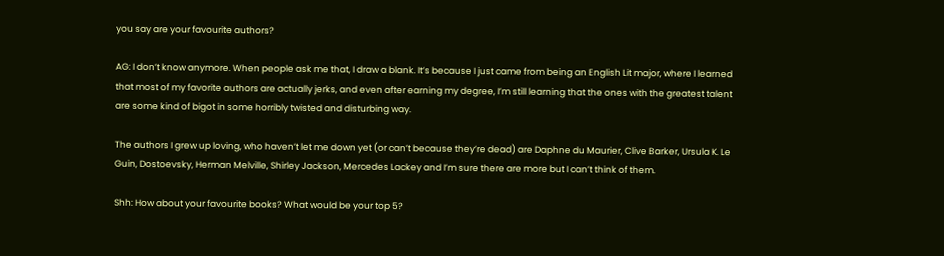you say are your favourite authors?

AG: I don’t know anymore. When people ask me that, I draw a blank. It’s because I just came from being an English Lit major, where I learned that most of my favorite authors are actually jerks, and even after earning my degree, I’m still learning that the ones with the greatest talent are some kind of bigot in some horribly twisted and disturbing way.

The authors I grew up loving, who haven’t let me down yet (or can’t because they’re dead) are Daphne du Maurier, Clive Barker, Ursula K. Le Guin, Dostoevsky, Herman Melville, Shirley Jackson, Mercedes Lackey and I’m sure there are more but I can’t think of them.

Shh: How about your favourite books? What would be your top 5?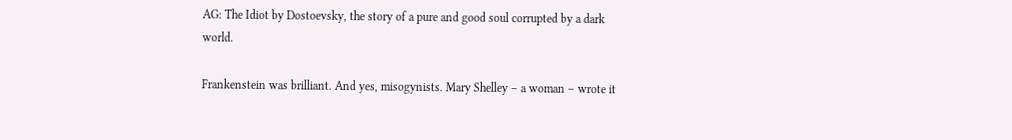AG: The Idiot by Dostoevsky, the story of a pure and good soul corrupted by a dark world.

Frankenstein was brilliant. And yes, misogynists. Mary Shelley – a woman – wrote it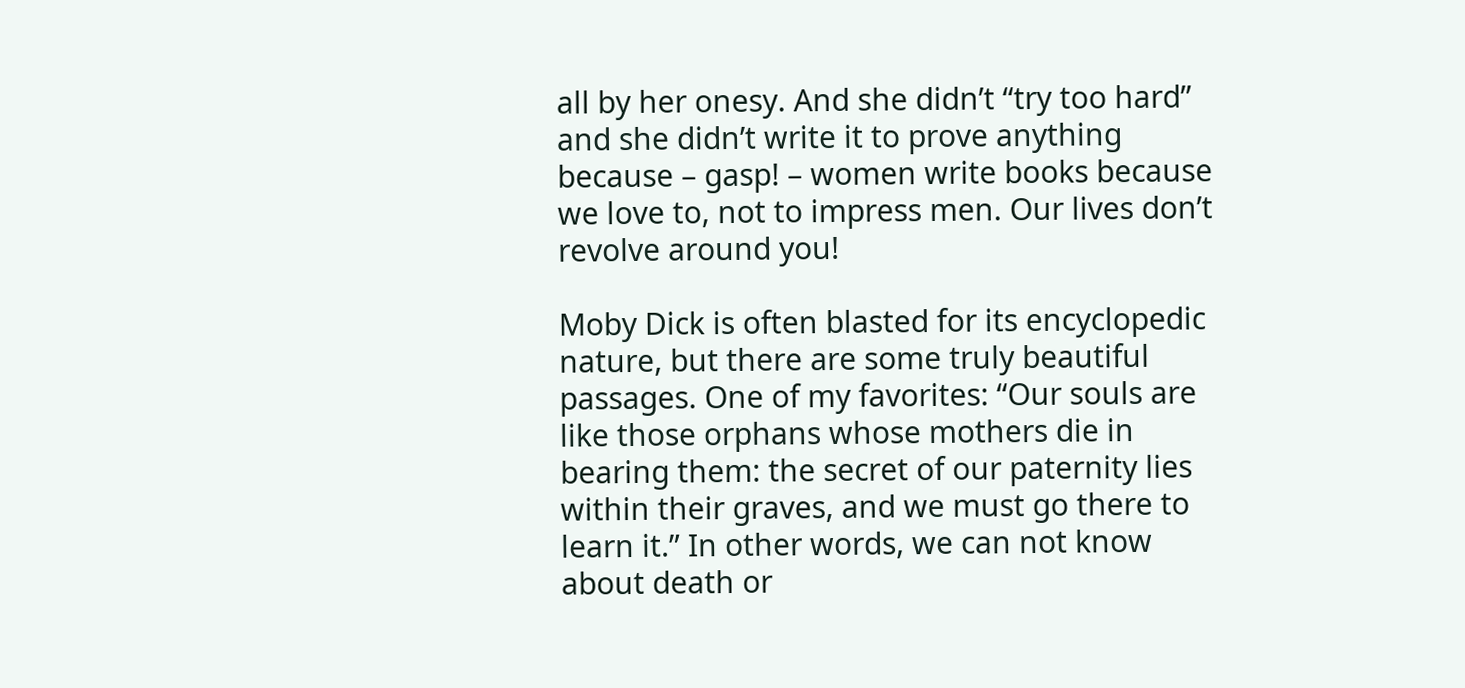all by her onesy. And she didn’t “try too hard” and she didn’t write it to prove anything because – gasp! – women write books because we love to, not to impress men. Our lives don’t revolve around you!

Moby Dick is often blasted for its encyclopedic nature, but there are some truly beautiful passages. One of my favorites: “Our souls are like those orphans whose mothers die in bearing them: the secret of our paternity lies within their graves, and we must go there to learn it.” In other words, we can not know about death or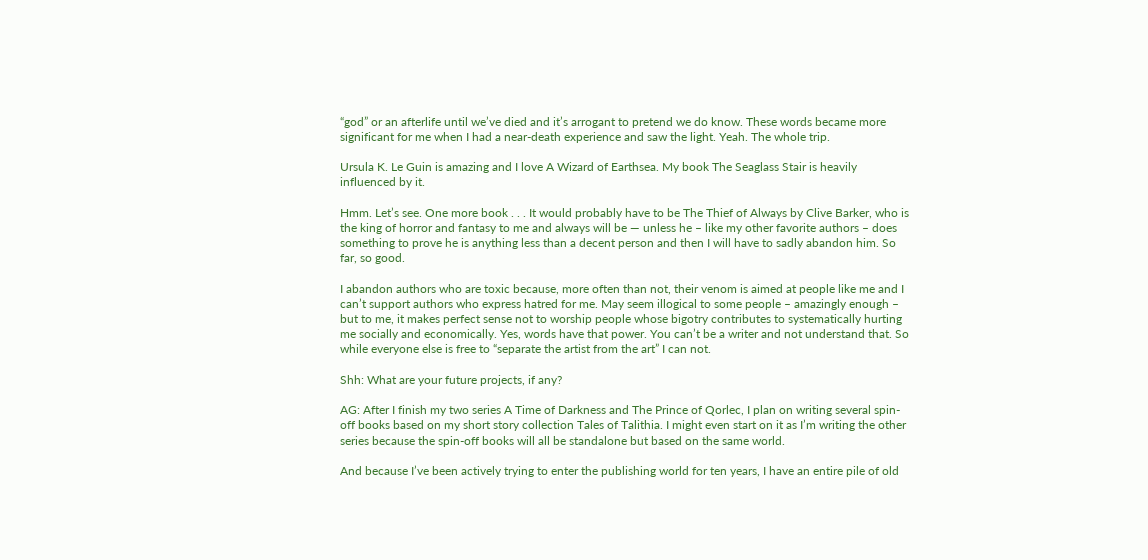“god” or an afterlife until we’ve died and it’s arrogant to pretend we do know. These words became more significant for me when I had a near-death experience and saw the light. Yeah. The whole trip.

Ursula K. Le Guin is amazing and I love A Wizard of Earthsea. My book The Seaglass Stair is heavily influenced by it.

Hmm. Let’s see. One more book . . . It would probably have to be The Thief of Always by Clive Barker, who is the king of horror and fantasy to me and always will be — unless he – like my other favorite authors – does something to prove he is anything less than a decent person and then I will have to sadly abandon him. So far, so good.

I abandon authors who are toxic because, more often than not, their venom is aimed at people like me and I can’t support authors who express hatred for me. May seem illogical to some people – amazingly enough – but to me, it makes perfect sense not to worship people whose bigotry contributes to systematically hurting me socially and economically. Yes, words have that power. You can’t be a writer and not understand that. So while everyone else is free to “separate the artist from the art” I can not.

Shh: What are your future projects, if any?

AG: After I finish my two series A Time of Darkness and The Prince of Qorlec, I plan on writing several spin-off books based on my short story collection Tales of Talithia. I might even start on it as I’m writing the other series because the spin-off books will all be standalone but based on the same world.

And because I’ve been actively trying to enter the publishing world for ten years, I have an entire pile of old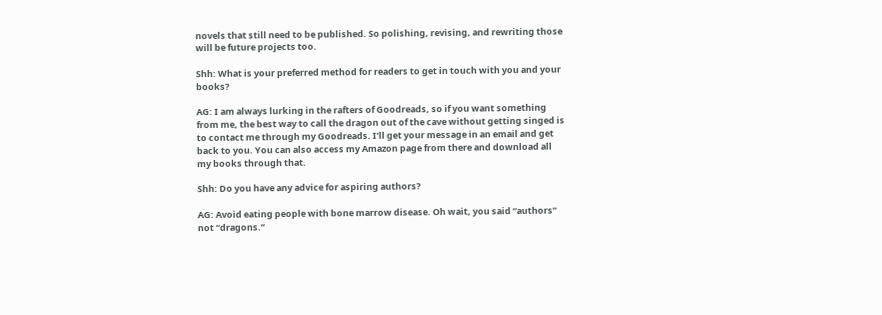novels that still need to be published. So polishing, revising, and rewriting those will be future projects too.

Shh: What is your preferred method for readers to get in touch with you and your books?

AG: I am always lurking in the rafters of Goodreads, so if you want something from me, the best way to call the dragon out of the cave without getting singed is to contact me through my Goodreads. I’ll get your message in an email and get back to you. You can also access my Amazon page from there and download all my books through that.

Shh: Do you have any advice for aspiring authors?

AG: Avoid eating people with bone marrow disease. Oh wait, you said “authors” not “dragons.”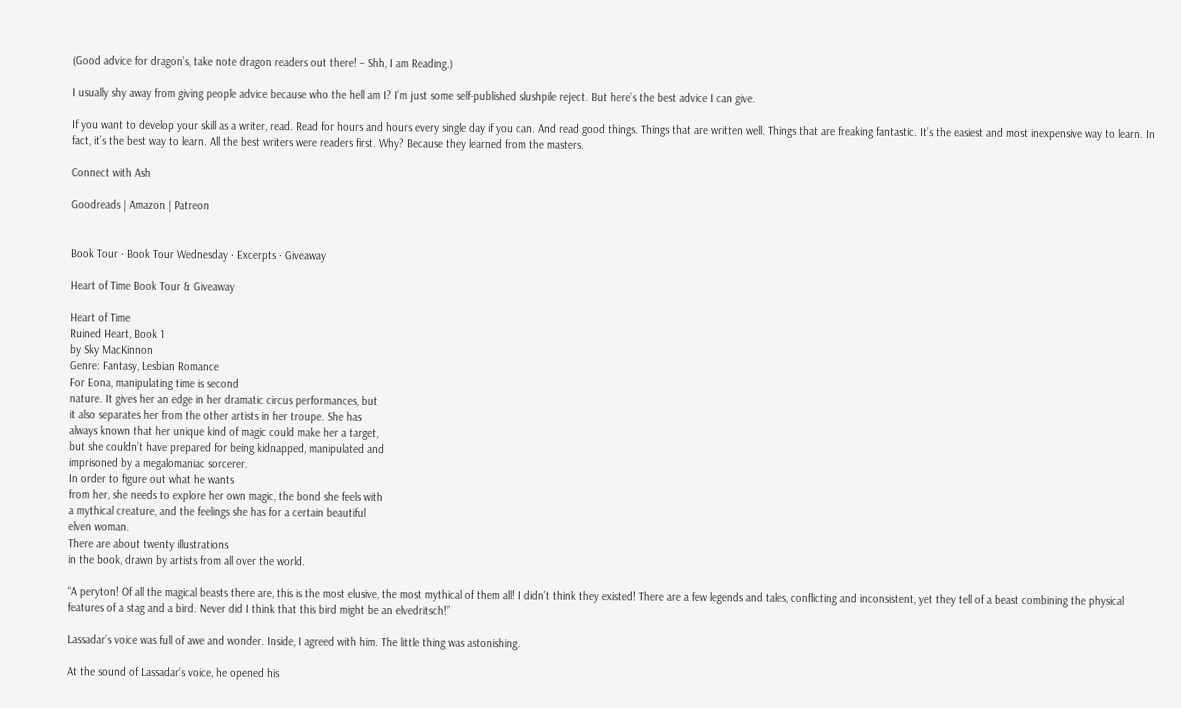(Good advice for dragon’s, take note dragon readers out there! – Shh, I am Reading.)

I usually shy away from giving people advice because who the hell am I? I’m just some self-published slushpile reject. But here’s the best advice I can give.

If you want to develop your skill as a writer, read. Read for hours and hours every single day if you can. And read good things. Things that are written well. Things that are freaking fantastic. It’s the easiest and most inexpensive way to learn. In fact, it’s the best way to learn. All the best writers were readers first. Why? Because they learned from the masters.

Connect with Ash

Goodreads | Amazon | Patreon


Book Tour · Book Tour Wednesday · Excerpts · Giveaway

Heart of Time Book Tour & Giveaway

Heart of Time
Ruined Heart, Book 1
by Sky MacKinnon
Genre: Fantasy, Lesbian Romance
For Eona, manipulating time is second
nature. It gives her an edge in her dramatic circus performances, but
it also separates her from the other artists in her troupe. She has
always known that her unique kind of magic could make her a target,
but she couldn’t have prepared for being kidnapped, manipulated and
imprisoned by a megalomaniac sorcerer.
In order to figure out what he wants
from her, she needs to explore her own magic, the bond she feels with
a mythical creature, and the feelings she has for a certain beautiful
elven woman.
There are about twenty illustrations
in the book, drawn by artists from all over the world.

“A peryton! Of all the magical beasts there are, this is the most elusive, the most mythical of them all! I didn’t think they existed! There are a few legends and tales, conflicting and inconsistent, yet they tell of a beast combining the physical features of a stag and a bird. Never did I think that this bird might be an elvedritsch!”

Lassadar’s voice was full of awe and wonder. Inside, I agreed with him. The little thing was astonishing.

At the sound of Lassadar’s voice, he opened his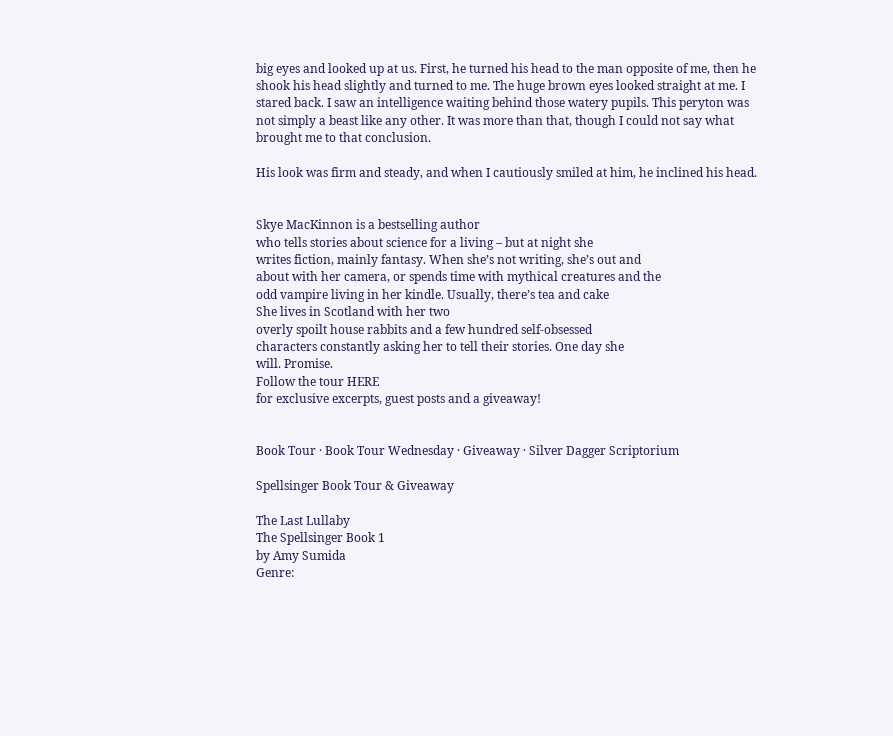big eyes and looked up at us. First, he turned his head to the man opposite of me, then he shook his head slightly and turned to me. The huge brown eyes looked straight at me. I stared back. I saw an intelligence waiting behind those watery pupils. This peryton was not simply a beast like any other. It was more than that, though I could not say what brought me to that conclusion.

His look was firm and steady, and when I cautiously smiled at him, he inclined his head.


Skye MacKinnon is a bestselling author
who tells stories about science for a living – but at night she
writes fiction, mainly fantasy. When she’s not writing, she’s out and
about with her camera, or spends time with mythical creatures and the
odd vampire living in her kindle. Usually, there’s tea and cake
She lives in Scotland with her two
overly spoilt house rabbits and a few hundred self-obsessed
characters constantly asking her to tell their stories. One day she
will. Promise.
Follow the tour HERE
for exclusive excerpts, guest posts and a giveaway!


Book Tour · Book Tour Wednesday · Giveaway · Silver Dagger Scriptorium

Spellsinger Book Tour & Giveaway

The Last Lullaby
The Spellsinger Book 1
by Amy Sumida
Genre: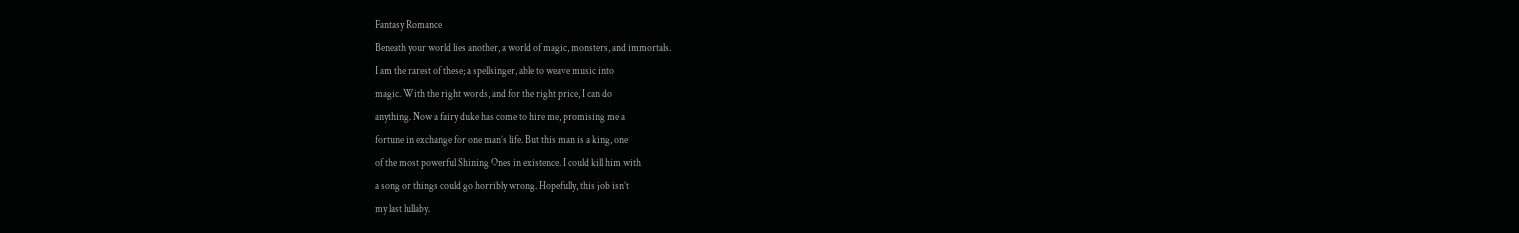Fantasy Romance
Beneath your world lies another, a world of magic, monsters, and immortals.
I am the rarest of these; a spellsinger, able to weave music into
magic. With the right words, and for the right price, I can do
anything. Now a fairy duke has come to hire me, promising me a
fortune in exchange for one man’s life. But this man is a king, one
of the most powerful Shining Ones in existence. I could kill him with
a song or things could go horribly wrong. Hopefully, this job isn’t
my last lullaby.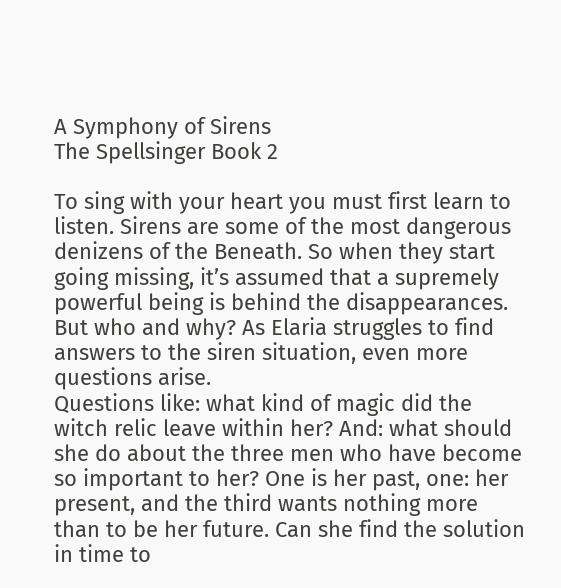A Symphony of Sirens
The Spellsinger Book 2

To sing with your heart you must first learn to listen. Sirens are some of the most dangerous denizens of the Beneath. So when they start going missing, it’s assumed that a supremely powerful being is behind the disappearances. But who and why? As Elaria struggles to find answers to the siren situation, even more questions arise.
Questions like: what kind of magic did the witch relic leave within her? And: what should she do about the three men who have become so important to her? One is her past, one: her present, and the third wants nothing more than to be her future. Can she find the solution in time to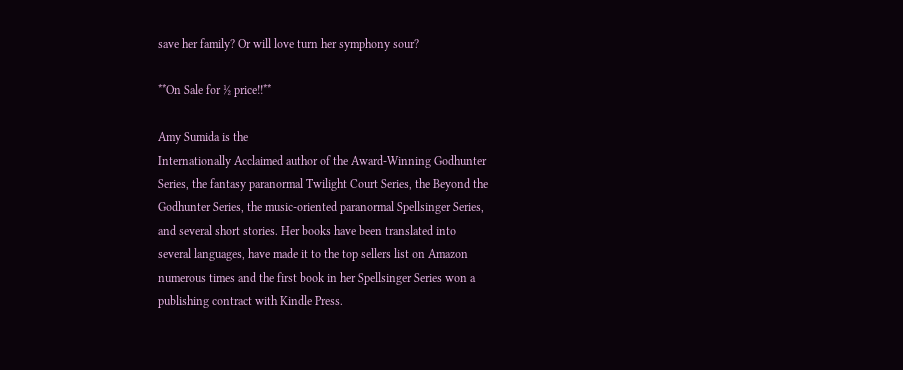save her family? Or will love turn her symphony sour?

**On Sale for ½ price!!**

Amy Sumida is the
Internationally Acclaimed author of the Award-Winning Godhunter
Series, the fantasy paranormal Twilight Court Series, the Beyond the
Godhunter Series, the music-oriented paranormal Spellsinger Series,
and several short stories. Her books have been translated into
several languages, have made it to the top sellers list on Amazon
numerous times and the first book in her Spellsinger Series won a
publishing contract with Kindle Press.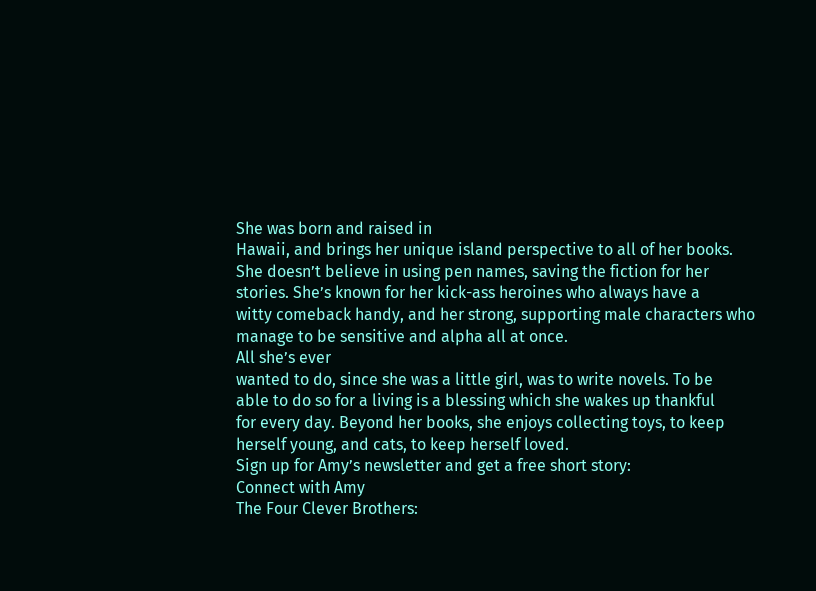She was born and raised in
Hawaii, and brings her unique island perspective to all of her books.
She doesn’t believe in using pen names, saving the fiction for her
stories. She’s known for her kick-ass heroines who always have a
witty comeback handy, and her strong, supporting male characters who
manage to be sensitive and alpha all at once.
All she’s ever
wanted to do, since she was a little girl, was to write novels. To be
able to do so for a living is a blessing which she wakes up thankful
for every day. Beyond her books, she enjoys collecting toys, to keep
herself young, and cats, to keep herself loved.
Sign up for Amy’s newsletter and get a free short story:
Connect with Amy
The Four Clever Brothers: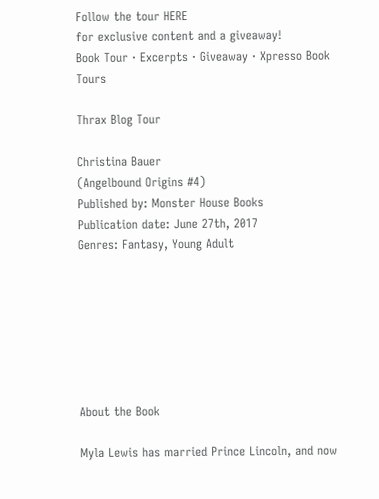Follow the tour HERE
for exclusive content and a giveaway!
Book Tour · Excerpts · Giveaway · Xpresso Book Tours

Thrax Blog Tour

Christina Bauer
(Angelbound Origins #4)
Published by: Monster House Books
Publication date: June 27th, 2017
Genres: Fantasy, Young Adult







About the Book

Myla Lewis has married Prince Lincoln, and now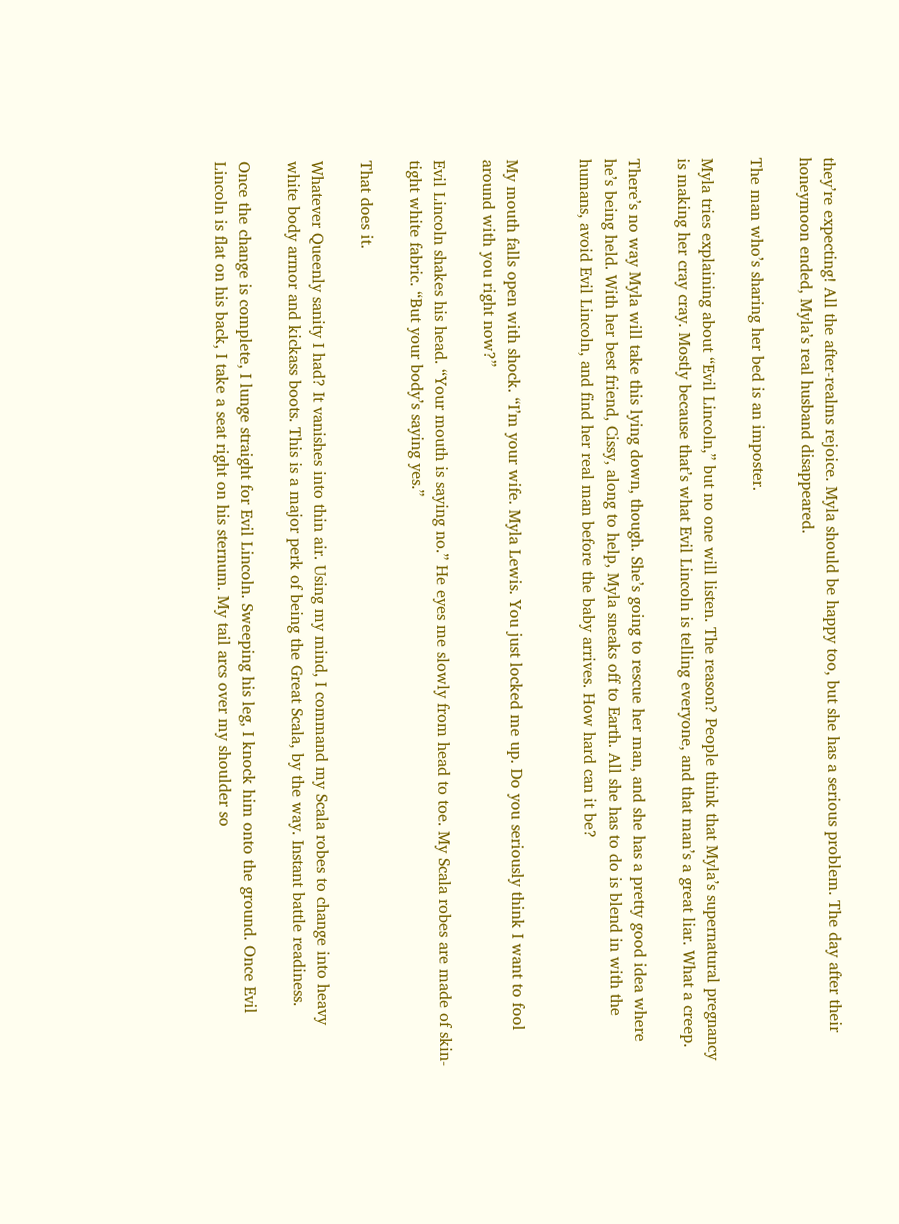they’re expecting! All the after-realms rejoice. Myla should be happy too, but she has a serious problem. The day after their honeymoon ended, Myla’s real husband disappeared.

The man who’s sharing her bed is an imposter.

Myla tries explaining about “Evil Lincoln,” but no one will listen. The reason? People think that Myla’s supernatural pregnancy is making her cray cray. Mostly because that’s what Evil Lincoln is telling everyone, and that man’s a great liar. What a creep.

There’s no way Myla will take this lying down, though. She’s going to rescue her man, and she has a pretty good idea where he’s being held. With her best friend, Cissy, along to help, Myla sneaks off to Earth. All she has to do is blend in with the humans, avoid Evil Lincoln, and find her real man before the baby arrives. How hard can it be?


My mouth falls open with shock. “I’m your wife. Myla Lewis. You just locked me up. Do you seriously think I want to fool around with you right now?”

Evil Lincoln shakes his head. “Your mouth is saying no.” He eyes me slowly from head to toe. My Scala robes are made of skin-tight white fabric. “But your body’s saying yes.”

That does it.

Whatever Queenly sanity I had? It vanishes into thin air. Using my mind, I command my Scala robes to change into heavy white body armor and kickass boots. This is a major perk of being the Great Scala, by the way. Instant battle readiness.

Once the change is complete, I lunge straight for Evil Lincoln. Sweeping his leg, I knock him onto the ground. Once Evil Lincoln is flat on his back, I take a seat right on his sternum. My tail arcs over my shoulder so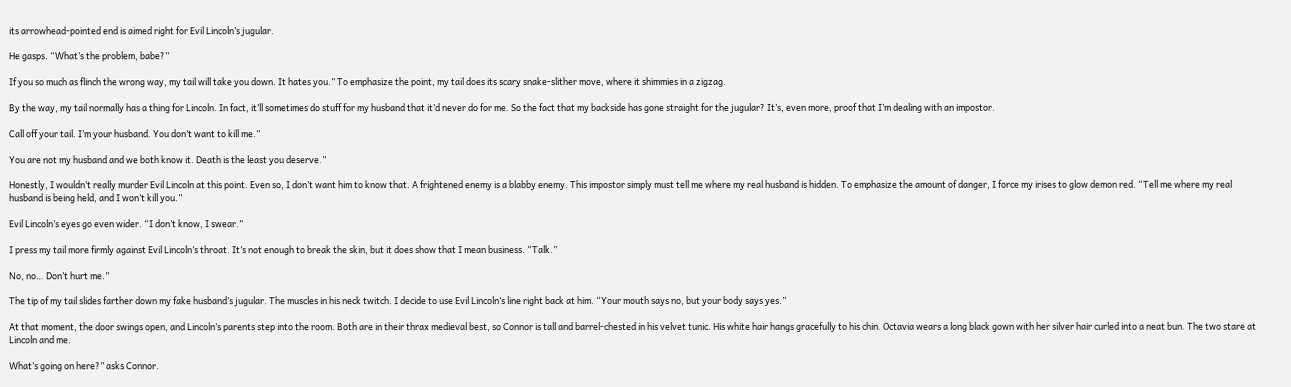its arrowhead-pointed end is aimed right for Evil Lincoln’s jugular.

He gasps. “What’s the problem, babe?”

If you so much as flinch the wrong way, my tail will take you down. It hates you.” To emphasize the point, my tail does its scary snake-slither move, where it shimmies in a zigzag.

By the way, my tail normally has a thing for Lincoln. In fact, it’ll sometimes do stuff for my husband that it’d never do for me. So the fact that my backside has gone straight for the jugular? It’s, even more, proof that I’m dealing with an impostor.

Call off your tail. I’m your husband. You don’t want to kill me.”

You are not my husband and we both know it. Death is the least you deserve.”

Honestly, I wouldn’t really murder Evil Lincoln at this point. Even so, I don’t want him to know that. A frightened enemy is a blabby enemy. This impostor simply must tell me where my real husband is hidden. To emphasize the amount of danger, I force my irises to glow demon red. “Tell me where my real husband is being held, and I won’t kill you.”

Evil Lincoln’s eyes go even wider. “I don’t know, I swear.”

I press my tail more firmly against Evil Lincoln’s throat. It’s not enough to break the skin, but it does show that I mean business. “Talk.”

No, no… Don’t hurt me.”

The tip of my tail slides farther down my fake husband’s jugular. The muscles in his neck twitch. I decide to use Evil Lincoln’s line right back at him. “Your mouth says no, but your body says yes.”

At that moment, the door swings open, and Lincoln’s parents step into the room. Both are in their thrax medieval best, so Connor is tall and barrel-chested in his velvet tunic. His white hair hangs gracefully to his chin. Octavia wears a long black gown with her silver hair curled into a neat bun. The two stare at Lincoln and me.

What’s going on here?” asks Connor.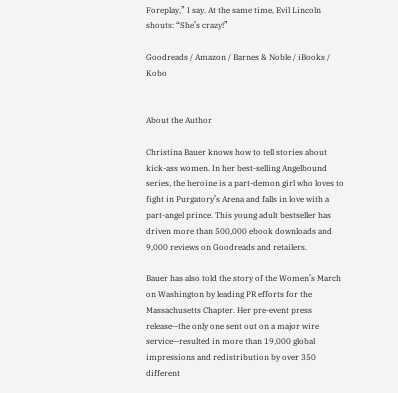Foreplay,” I say. At the same time, Evil Lincoln shouts: “She’s crazy!”

Goodreads / Amazon / Barnes & Noble / iBooks / Kobo


About the Author

Christina Bauer knows how to tell stories about kick-ass women. In her best-selling Angelbound series, the heroine is a part-demon girl who loves to fight in Purgatory’s Arena and falls in love with a part-angel prince. This young adult bestseller has driven more than 500,000 ebook downloads and 9,000 reviews on Goodreads and retailers.

Bauer has also told the story of the Women’s March on Washington by leading PR efforts for the Massachusetts Chapter. Her pre-event press release—the only one sent out on a major wire service—resulted in more than 19,000 global impressions and redistribution by over 350 different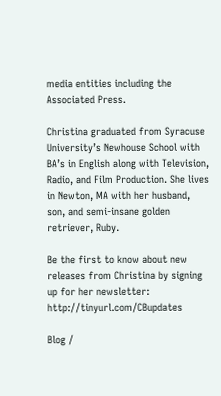media entities including the Associated Press.

Christina graduated from Syracuse University’s Newhouse School with BA’s in English along with Television, Radio, and Film Production. She lives in Newton, MA with her husband, son, and semi-insane golden retriever, Ruby.

Be the first to know about new releases from Christina by signing up for her newsletter: http://tinyurl.com/CBupdates

Blog /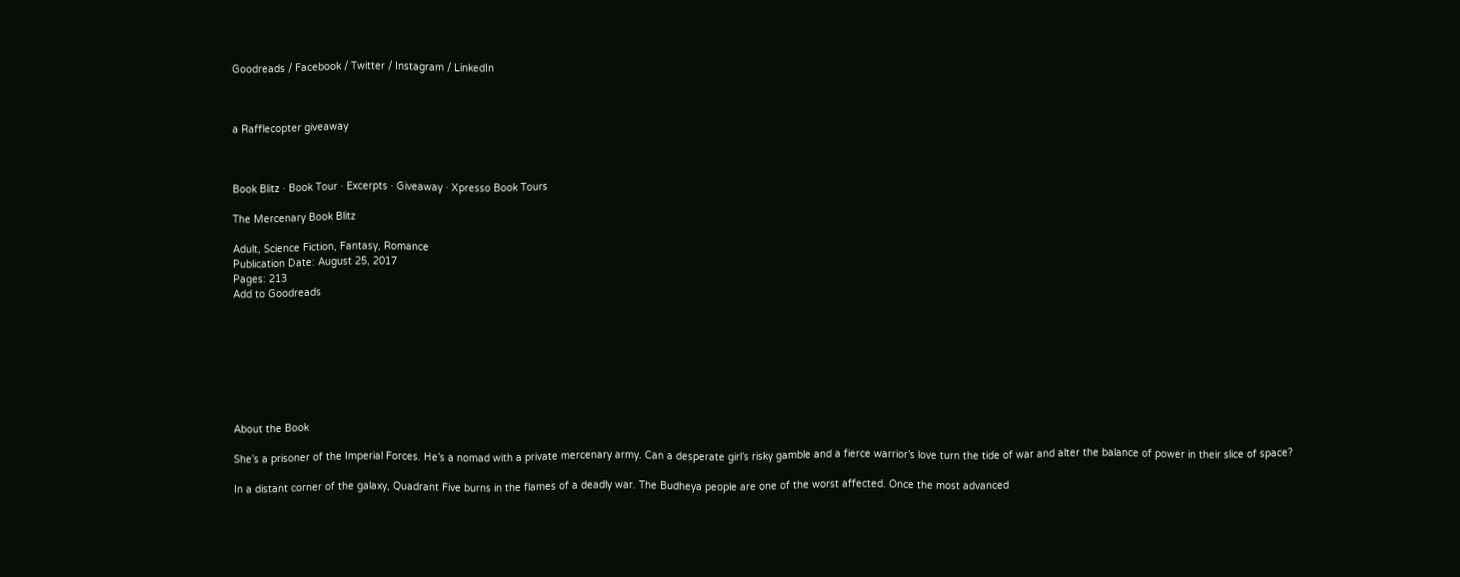Goodreads / Facebook / Twitter / Instagram / LinkedIn



a Rafflecopter giveaway



Book Blitz · Book Tour · Excerpts · Giveaway · Xpresso Book Tours

The Mercenary Book Blitz

Adult, Science Fiction, Fantasy, Romance
Publication Date: August 25, 2017
Pages: 213
Add to Goodreads








About the Book

She’s a prisoner of the Imperial Forces. He’s a nomad with a private mercenary army. Can a desperate girl’s risky gamble and a fierce warrior’s love turn the tide of war and alter the balance of power in their slice of space?

In a distant corner of the galaxy, Quadrant Five burns in the flames of a deadly war. The Budheya people are one of the worst affected. Once the most advanced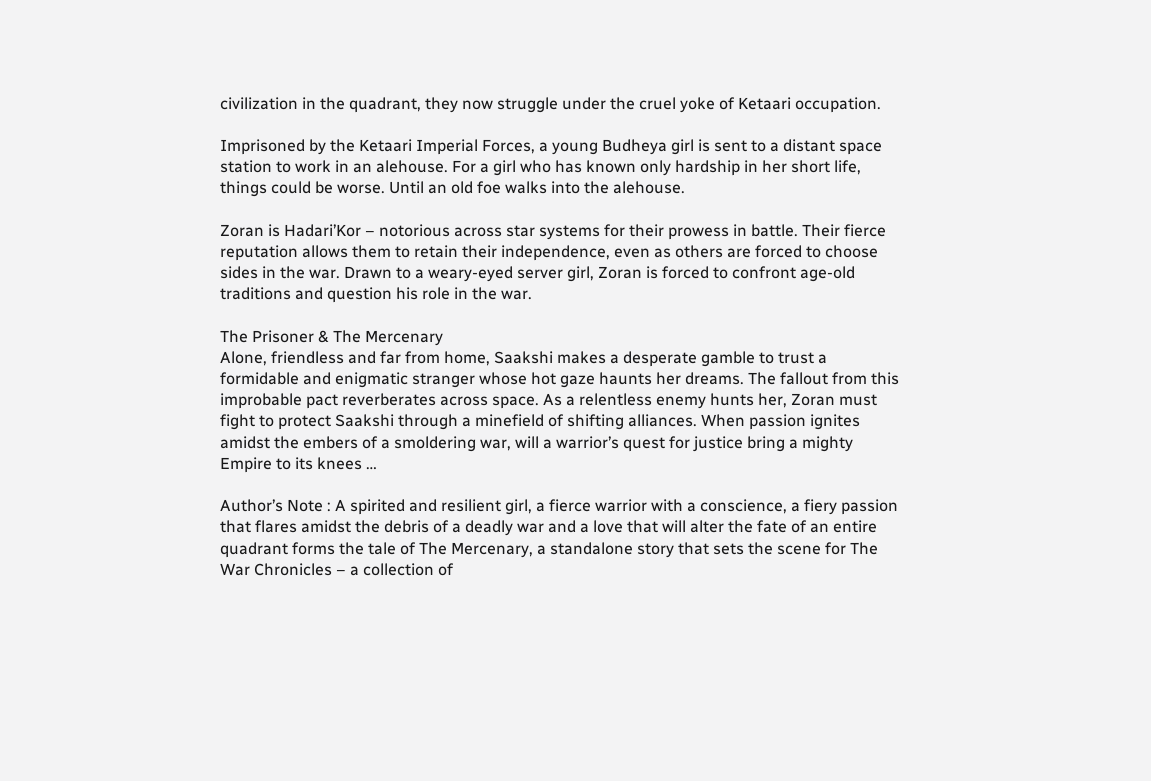civilization in the quadrant, they now struggle under the cruel yoke of Ketaari occupation.

Imprisoned by the Ketaari Imperial Forces, a young Budheya girl is sent to a distant space station to work in an alehouse. For a girl who has known only hardship in her short life, things could be worse. Until an old foe walks into the alehouse.

Zoran is Hadari’Kor – notorious across star systems for their prowess in battle. Their fierce reputation allows them to retain their independence, even as others are forced to choose sides in the war. Drawn to a weary-eyed server girl, Zoran is forced to confront age-old traditions and question his role in the war.

The Prisoner & The Mercenary
Alone, friendless and far from home, Saakshi makes a desperate gamble to trust a formidable and enigmatic stranger whose hot gaze haunts her dreams. The fallout from this improbable pact reverberates across space. As a relentless enemy hunts her, Zoran must fight to protect Saakshi through a minefield of shifting alliances. When passion ignites amidst the embers of a smoldering war, will a warrior’s quest for justice bring a mighty Empire to its knees …

Author’s Note : A spirited and resilient girl, a fierce warrior with a conscience, a fiery passion that flares amidst the debris of a deadly war and a love that will alter the fate of an entire quadrant forms the tale of The Mercenary, a standalone story that sets the scene for The War Chronicles – a collection of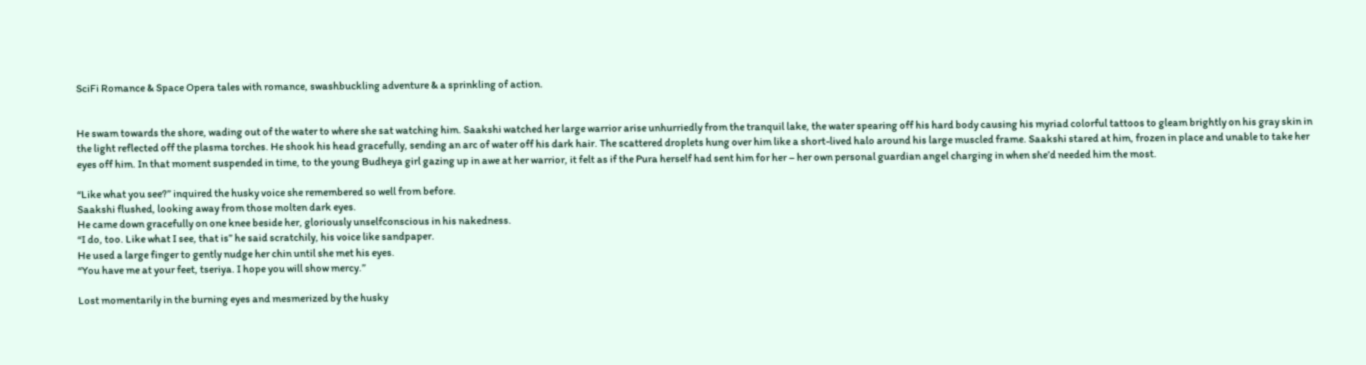SciFi Romance & Space Opera tales with romance, swashbuckling adventure & a sprinkling of action.


He swam towards the shore, wading out of the water to where she sat watching him. Saakshi watched her large warrior arise unhurriedly from the tranquil lake, the water spearing off his hard body causing his myriad colorful tattoos to gleam brightly on his gray skin in the light reflected off the plasma torches. He shook his head gracefully, sending an arc of water off his dark hair. The scattered droplets hung over him like a short-lived halo around his large muscled frame. Saakshi stared at him, frozen in place and unable to take her eyes off him. In that moment suspended in time, to the young Budheya girl gazing up in awe at her warrior, it felt as if the Pura herself had sent him for her – her own personal guardian angel charging in when she’d needed him the most.

“Like what you see?” inquired the husky voice she remembered so well from before.
Saakshi flushed, looking away from those molten dark eyes.
He came down gracefully on one knee beside her, gloriously unselfconscious in his nakedness.
“I do, too. Like what I see, that is” he said scratchily, his voice like sandpaper.
He used a large finger to gently nudge her chin until she met his eyes.
“You have me at your feet, tseriya. I hope you will show mercy.”

Lost momentarily in the burning eyes and mesmerized by the husky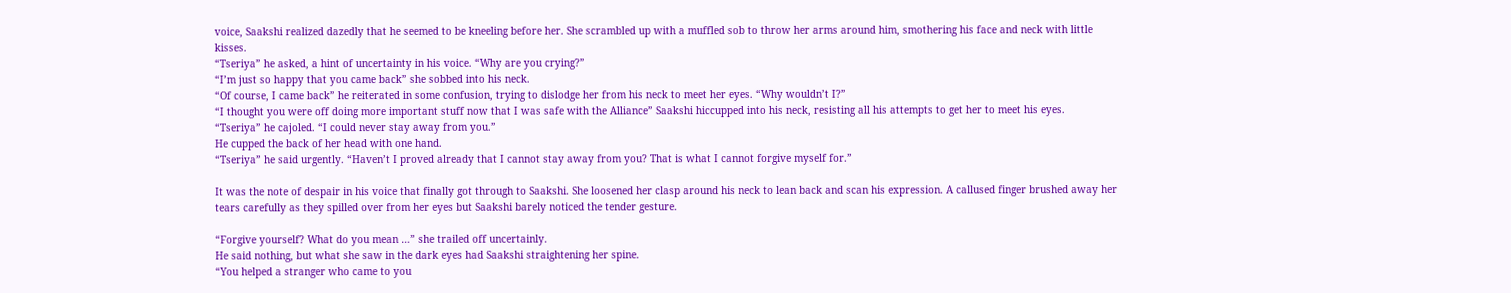voice, Saakshi realized dazedly that he seemed to be kneeling before her. She scrambled up with a muffled sob to throw her arms around him, smothering his face and neck with little kisses.
“Tseriya” he asked, a hint of uncertainty in his voice. “Why are you crying?”
“I’m just so happy that you came back” she sobbed into his neck.
“Of course, I came back” he reiterated in some confusion, trying to dislodge her from his neck to meet her eyes. “Why wouldn’t I?”
“I thought you were off doing more important stuff now that I was safe with the Alliance” Saakshi hiccupped into his neck, resisting all his attempts to get her to meet his eyes.
“Tseriya” he cajoled. “I could never stay away from you.”
He cupped the back of her head with one hand.
“Tseriya” he said urgently. “Haven’t I proved already that I cannot stay away from you? That is what I cannot forgive myself for.”

It was the note of despair in his voice that finally got through to Saakshi. She loosened her clasp around his neck to lean back and scan his expression. A callused finger brushed away her tears carefully as they spilled over from her eyes but Saakshi barely noticed the tender gesture.

“Forgive yourself? What do you mean …” she trailed off uncertainly.
He said nothing, but what she saw in the dark eyes had Saakshi straightening her spine.
“You helped a stranger who came to you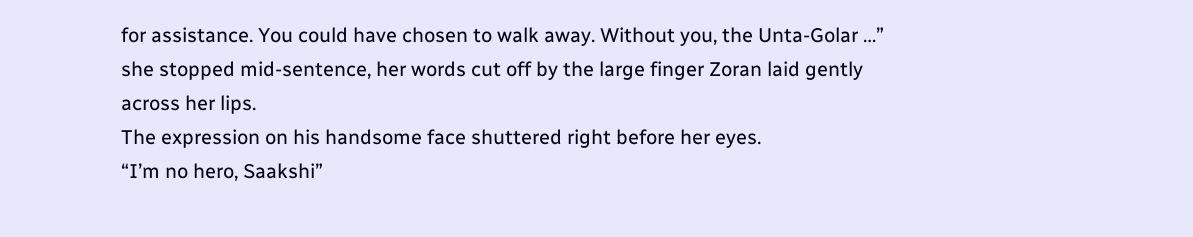for assistance. You could have chosen to walk away. Without you, the Unta-Golar …” she stopped mid-sentence, her words cut off by the large finger Zoran laid gently across her lips.
The expression on his handsome face shuttered right before her eyes.
“I’m no hero, Saakshi”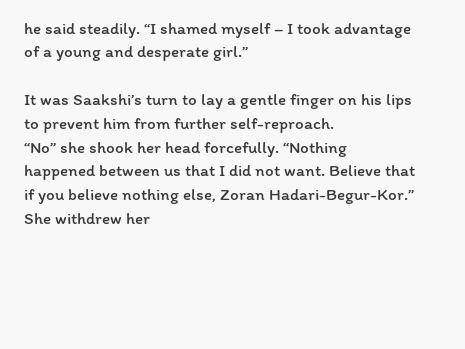he said steadily. “I shamed myself – I took advantage of a young and desperate girl.”

It was Saakshi’s turn to lay a gentle finger on his lips to prevent him from further self-reproach.
“No” she shook her head forcefully. “Nothing happened between us that I did not want. Believe that if you believe nothing else, Zoran Hadari-Begur-Kor.”
She withdrew her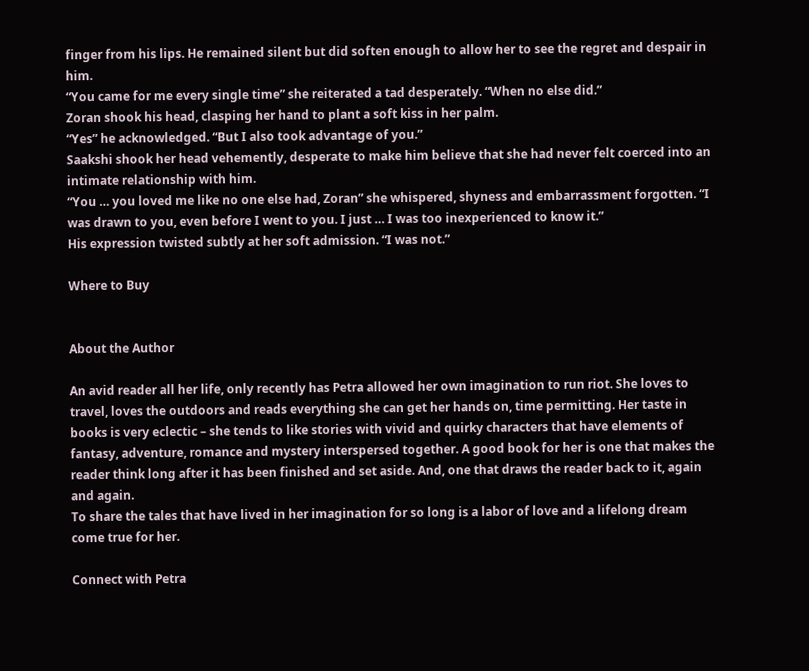finger from his lips. He remained silent but did soften enough to allow her to see the regret and despair in him.
“You came for me every single time” she reiterated a tad desperately. “When no else did.”
Zoran shook his head, clasping her hand to plant a soft kiss in her palm.
“Yes” he acknowledged. “But I also took advantage of you.”
Saakshi shook her head vehemently, desperate to make him believe that she had never felt coerced into an intimate relationship with him.
“You … you loved me like no one else had, Zoran” she whispered, shyness and embarrassment forgotten. “I was drawn to you, even before I went to you. I just … I was too inexperienced to know it.”
His expression twisted subtly at her soft admission. “I was not.”

Where to Buy


About the Author

An avid reader all her life, only recently has Petra allowed her own imagination to run riot. She loves to travel, loves the outdoors and reads everything she can get her hands on, time permitting. Her taste in books is very eclectic – she tends to like stories with vivid and quirky characters that have elements of fantasy, adventure, romance and mystery interspersed together. A good book for her is one that makes the reader think long after it has been finished and set aside. And, one that draws the reader back to it, again and again.
To share the tales that have lived in her imagination for so long is a labor of love and a lifelong dream come true for her.

Connect with Petra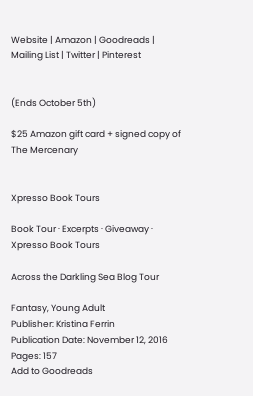Website | Amazon | Goodreads | Mailing List | Twitter | Pinterest


(Ends October 5th)

$25 Amazon gift card + signed copy of The Mercenary


Xpresso Book Tours

Book Tour · Excerpts · Giveaway · Xpresso Book Tours

Across the Darkling Sea Blog Tour

Fantasy, Young Adult
Publisher: Kristina Ferrin
Publication Date: November 12, 2016
Pages: 157
Add to Goodreads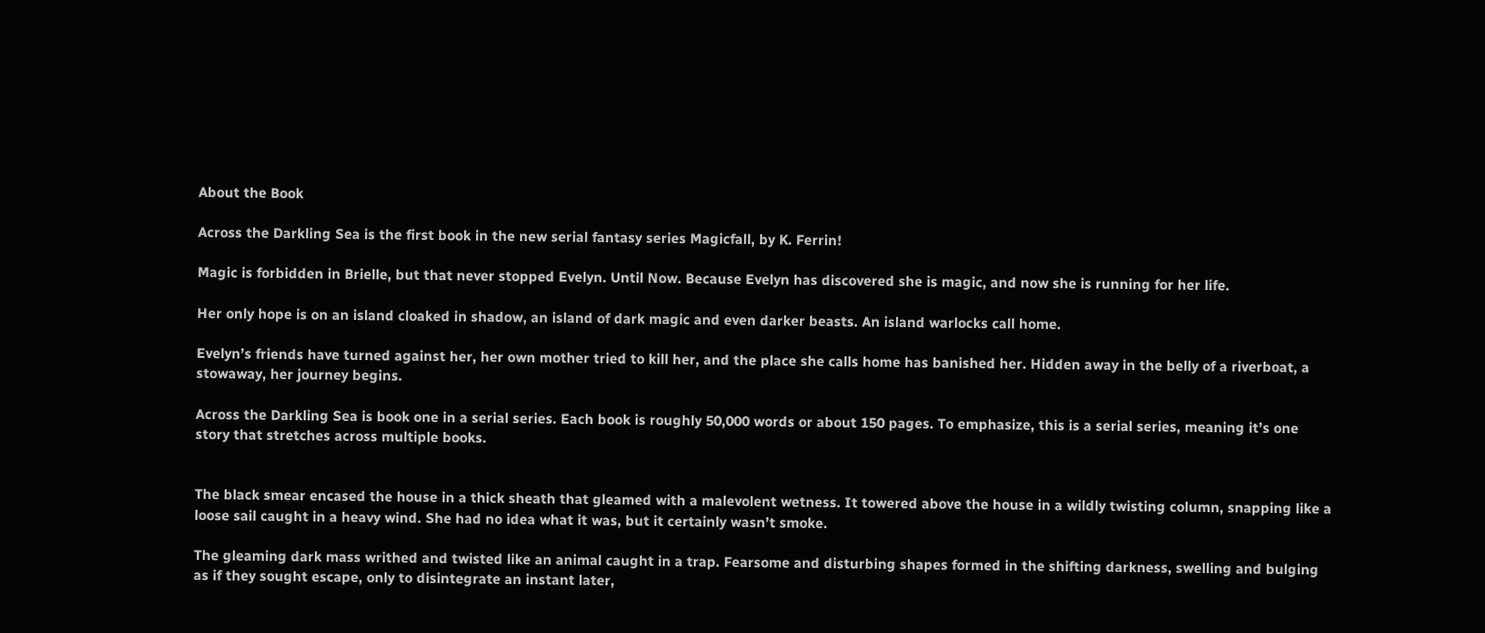About the Book

Across the Darkling Sea is the first book in the new serial fantasy series Magicfall, by K. Ferrin!

Magic is forbidden in Brielle, but that never stopped Evelyn. Until Now. Because Evelyn has discovered she is magic, and now she is running for her life.

Her only hope is on an island cloaked in shadow, an island of dark magic and even darker beasts. An island warlocks call home.

Evelyn’s friends have turned against her, her own mother tried to kill her, and the place she calls home has banished her. Hidden away in the belly of a riverboat, a stowaway, her journey begins.

Across the Darkling Sea is book one in a serial series. Each book is roughly 50,000 words or about 150 pages. To emphasize, this is a serial series, meaning it’s one story that stretches across multiple books.


The black smear encased the house in a thick sheath that gleamed with a malevolent wetness. It towered above the house in a wildly twisting column, snapping like a loose sail caught in a heavy wind. She had no idea what it was, but it certainly wasn’t smoke.

The gleaming dark mass writhed and twisted like an animal caught in a trap. Fearsome and disturbing shapes formed in the shifting darkness, swelling and bulging as if they sought escape, only to disintegrate an instant later,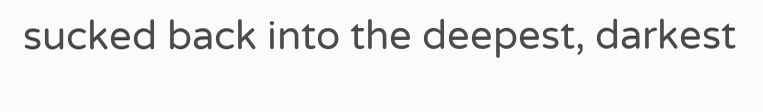sucked back into the deepest, darkest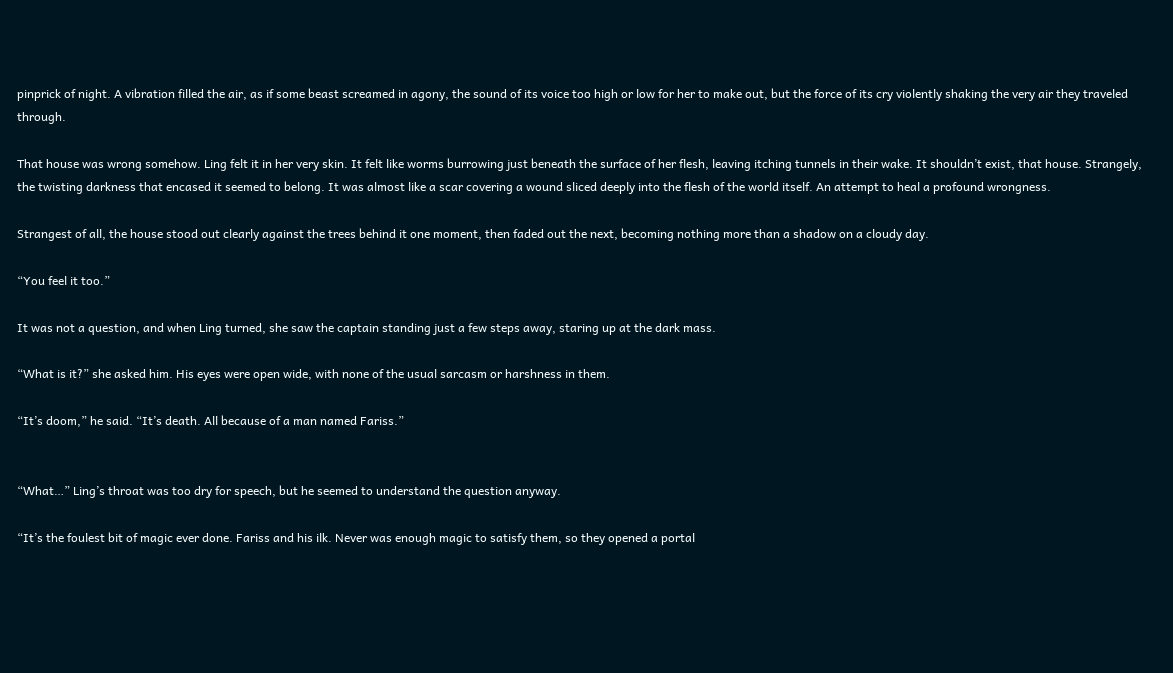pinprick of night. A vibration filled the air, as if some beast screamed in agony, the sound of its voice too high or low for her to make out, but the force of its cry violently shaking the very air they traveled through.

That house was wrong somehow. Ling felt it in her very skin. It felt like worms burrowing just beneath the surface of her flesh, leaving itching tunnels in their wake. It shouldn’t exist, that house. Strangely, the twisting darkness that encased it seemed to belong. It was almost like a scar covering a wound sliced deeply into the flesh of the world itself. An attempt to heal a profound wrongness.

Strangest of all, the house stood out clearly against the trees behind it one moment, then faded out the next, becoming nothing more than a shadow on a cloudy day.

“You feel it too.”

It was not a question, and when Ling turned, she saw the captain standing just a few steps away, staring up at the dark mass.

“What is it?” she asked him. His eyes were open wide, with none of the usual sarcasm or harshness in them.

“It’s doom,” he said. “It’s death. All because of a man named Fariss.”


“What…” Ling’s throat was too dry for speech, but he seemed to understand the question anyway.

“It’s the foulest bit of magic ever done. Fariss and his ilk. Never was enough magic to satisfy them, so they opened a portal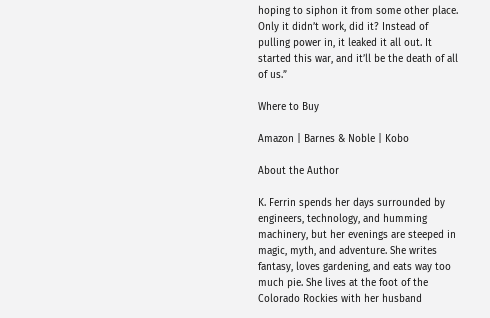hoping to siphon it from some other place. Only it didn’t work, did it? Instead of pulling power in, it leaked it all out. It started this war, and it’ll be the death of all of us.”

Where to Buy

Amazon | Barnes & Noble | Kobo

About the Author

K. Ferrin spends her days surrounded by engineers, technology, and humming machinery, but her evenings are steeped in magic, myth, and adventure. She writes fantasy, loves gardening, and eats way too much pie. She lives at the foot of the Colorado Rockies with her husband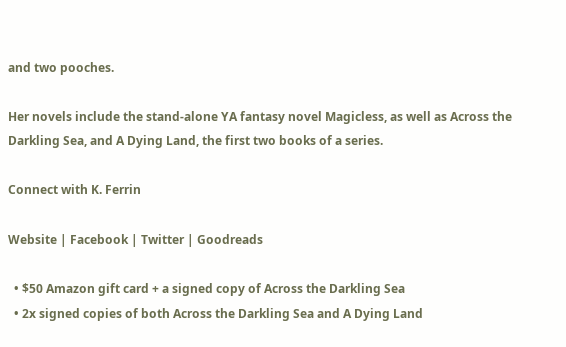and two pooches.

Her novels include the stand-alone YA fantasy novel Magicless, as well as Across the Darkling Sea, and A Dying Land, the first two books of a series.

Connect with K. Ferrin

Website | Facebook | Twitter | Goodreads

  • $50 Amazon gift card + a signed copy of Across the Darkling Sea
  • 2x signed copies of both Across the Darkling Sea and A Dying Land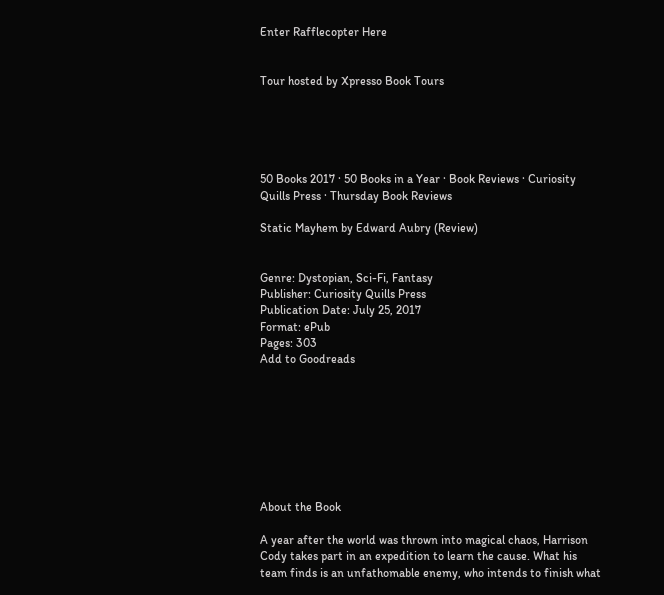Enter Rafflecopter Here


Tour hosted by Xpresso Book Tours





50 Books 2017 · 50 Books in a Year · Book Reviews · Curiosity Quills Press · Thursday Book Reviews

Static Mayhem by Edward Aubry (Review)


Genre: Dystopian, Sci-Fi, Fantasy
Publisher: Curiosity Quills Press
Publication Date: July 25, 2017
Format: ePub
Pages: 303
Add to Goodreads








About the Book

A year after the world was thrown into magical chaos, Harrison Cody takes part in an expedition to learn the cause. What his team finds is an unfathomable enemy, who intends to finish what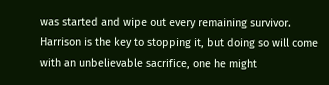was started and wipe out every remaining survivor. Harrison is the key to stopping it, but doing so will come with an unbelievable sacrifice, one he might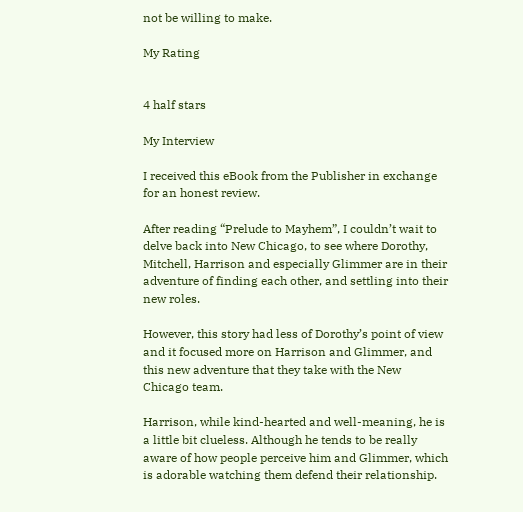not be willing to make.

My Rating


4 half stars

My Interview

I received this eBook from the Publisher in exchange for an honest review.

After reading “Prelude to Mayhem”, I couldn’t wait to delve back into New Chicago, to see where Dorothy, Mitchell, Harrison and especially Glimmer are in their adventure of finding each other, and settling into their new roles.

However, this story had less of Dorothy’s point of view and it focused more on Harrison and Glimmer, and this new adventure that they take with the New Chicago team.

Harrison, while kind-hearted and well-meaning, he is a little bit clueless. Although he tends to be really aware of how people perceive him and Glimmer, which is adorable watching them defend their relationship.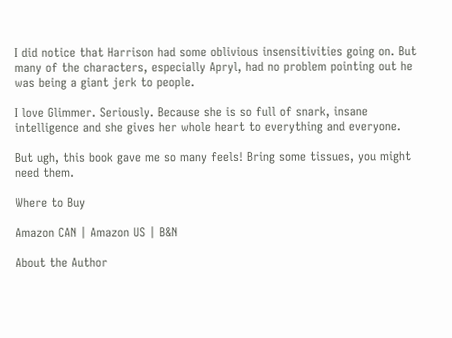I did notice that Harrison had some oblivious insensitivities going on. But many of the characters, especially Apryl, had no problem pointing out he was being a giant jerk to people.

I love Glimmer. Seriously. Because she is so full of snark, insane intelligence and she gives her whole heart to everything and everyone.

But ugh, this book gave me so many feels! Bring some tissues, you might need them.

Where to Buy

Amazon CAN | Amazon US | B&N

About the Author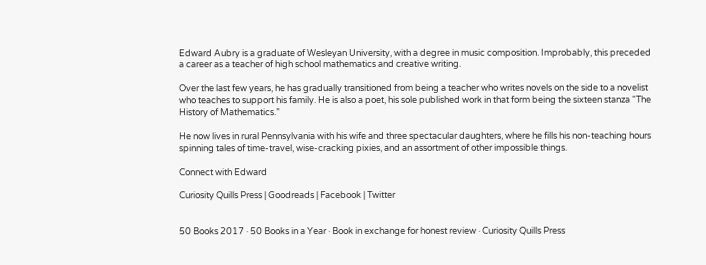Edward Aubry is a graduate of Wesleyan University, with a degree in music composition. Improbably, this preceded a career as a teacher of high school mathematics and creative writing.

Over the last few years, he has gradually transitioned from being a teacher who writes novels on the side to a novelist who teaches to support his family. He is also a poet, his sole published work in that form being the sixteen stanza “The History of Mathematics.”

He now lives in rural Pennsylvania with his wife and three spectacular daughters, where he fills his non-teaching hours spinning tales of time-travel, wise-cracking pixies, and an assortment of other impossible things.

Connect with Edward

Curiosity Quills Press | Goodreads | Facebook | Twitter


50 Books 2017 · 50 Books in a Year · Book in exchange for honest review · Curiosity Quills Press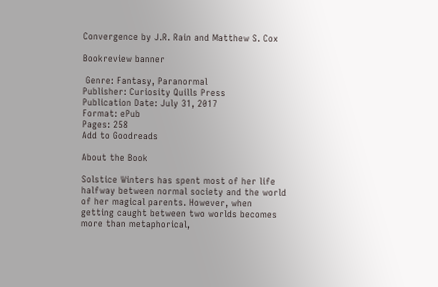Convergence by J.R. Rain and Matthew S. Cox

Bookreview banner

 Genre: Fantasy, Paranormal
Publisher: Curiosity Quills Press
Publication Date: July 31, 2017
Format: ePub
Pages: 258
Add to Goodreads

About the Book

Solstice Winters has spent most of her life halfway between normal society and the world of her magical parents. However, when getting caught between two worlds becomes more than metaphorical,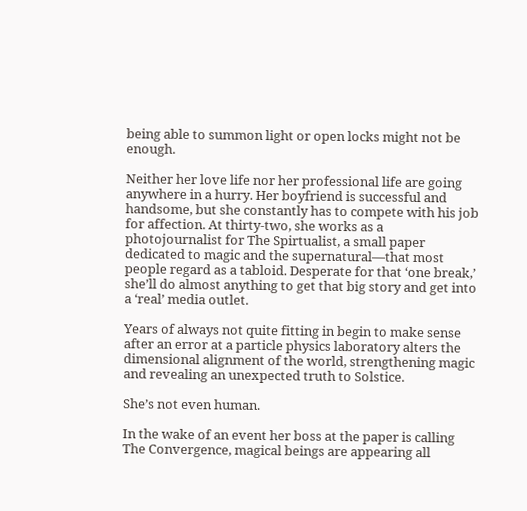being able to summon light or open locks might not be enough.

Neither her love life nor her professional life are going anywhere in a hurry. Her boyfriend is successful and handsome, but she constantly has to compete with his job for affection. At thirty-two, she works as a photojournalist for The Spirtualist, a small paper dedicated to magic and the supernatural―that most people regard as a tabloid. Desperate for that ‘one break,’ she’ll do almost anything to get that big story and get into a ‘real’ media outlet.

Years of always not quite fitting in begin to make sense after an error at a particle physics laboratory alters the dimensional alignment of the world, strengthening magic and revealing an unexpected truth to Solstice.

She’s not even human.

In the wake of an event her boss at the paper is calling The Convergence, magical beings are appearing all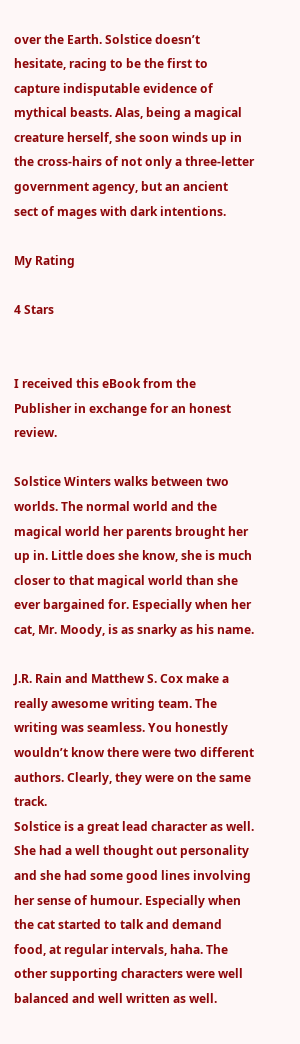over the Earth. Solstice doesn’t hesitate, racing to be the first to capture indisputable evidence of mythical beasts. Alas, being a magical creature herself, she soon winds up in the cross-hairs of not only a three-letter government agency, but an ancient sect of mages with dark intentions.

My Rating

4 Stars


I received this eBook from the Publisher in exchange for an honest review.

Solstice Winters walks between two worlds. The normal world and the magical world her parents brought her up in. Little does she know, she is much closer to that magical world than she ever bargained for. Especially when her cat, Mr. Moody, is as snarky as his name.

J.R. Rain and Matthew S. Cox make a really awesome writing team. The writing was seamless. You honestly wouldn’t know there were two different authors. Clearly, they were on the same track.
Solstice is a great lead character as well. She had a well thought out personality and she had some good lines involving her sense of humour. Especially when the cat started to talk and demand food, at regular intervals, haha. The other supporting characters were well balanced and well written as well.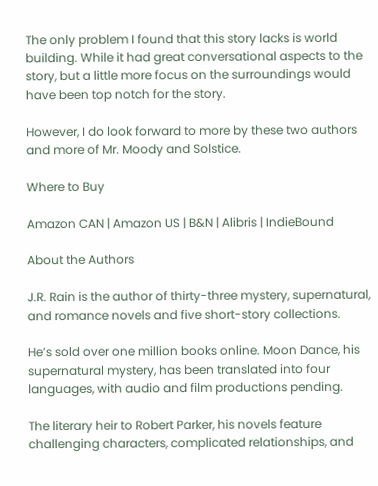The only problem I found that this story lacks is world building. While it had great conversational aspects to the story, but a little more focus on the surroundings would have been top notch for the story.

However, I do look forward to more by these two authors and more of Mr. Moody and Solstice.

Where to Buy

Amazon CAN | Amazon US | B&N | Alibris | IndieBound

About the Authors

J.R. Rain is the author of thirty-three mystery, supernatural, and romance novels and five short-story collections.

He’s sold over one million books online. Moon Dance, his supernatural mystery, has been translated into four languages, with audio and film productions pending.

The literary heir to Robert Parker, his novels feature challenging characters, complicated relationships, and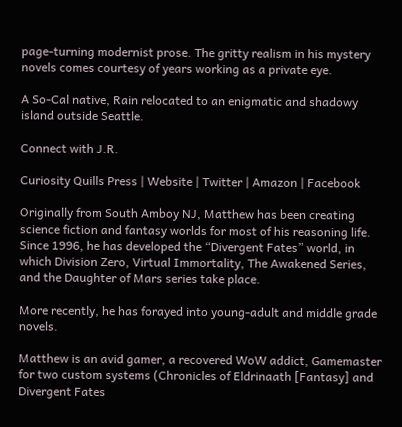page-turning modernist prose. The gritty realism in his mystery novels comes courtesy of years working as a private eye.

A So-Cal native, Rain relocated to an enigmatic and shadowy island outside Seattle.

Connect with J.R.

Curiosity Quills Press | Website | Twitter | Amazon | Facebook

Originally from South Amboy NJ, Matthew has been creating science fiction and fantasy worlds for most of his reasoning life. Since 1996, he has developed the “Divergent Fates” world, in which Division Zero, Virtual Immortality, The Awakened Series, and the Daughter of Mars series take place.

More recently, he has forayed into young-adult and middle grade novels.

Matthew is an avid gamer, a recovered WoW addict, Gamemaster for two custom systems (Chronicles of Eldrinaath [Fantasy] and Divergent Fates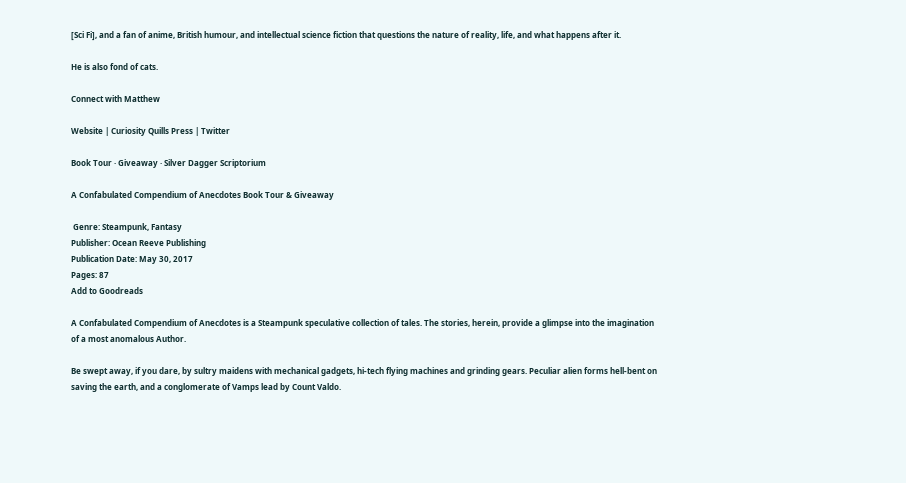[Sci Fi], and a fan of anime, British humour, and intellectual science fiction that questions the nature of reality, life, and what happens after it.

He is also fond of cats.

Connect with Matthew

Website | Curiosity Quills Press | Twitter

Book Tour · Giveaway · Silver Dagger Scriptorium

A Confabulated Compendium of Anecdotes Book Tour & Giveaway

 Genre: Steampunk, Fantasy
Publisher: Ocean Reeve Publishing
Publication Date: May 30, 2017
Pages: 87
Add to Goodreads

A Confabulated Compendium of Anecdotes is a Steampunk speculative collection of tales. The stories, herein, provide a glimpse into the imagination of a most anomalous Author.

Be swept away, if you dare, by sultry maidens with mechanical gadgets, hi-tech flying machines and grinding gears. Peculiar alien forms hell-bent on saving the earth, and a conglomerate of Vamps lead by Count Valdo.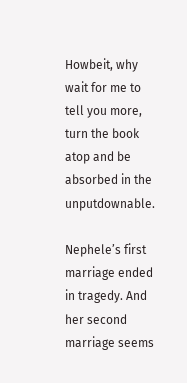Howbeit, why wait for me to tell you more, turn the book atop and be absorbed in the unputdownable.

Nephele’s first marriage ended in tragedy. And her second marriage seems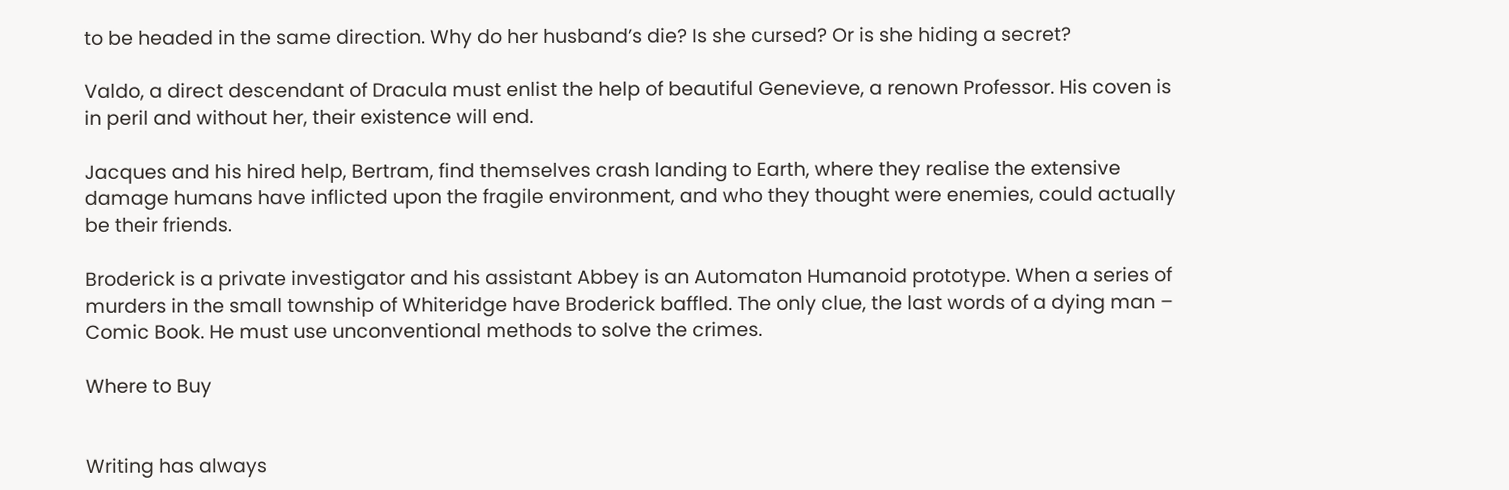to be headed in the same direction. Why do her husband’s die? Is she cursed? Or is she hiding a secret?

Valdo, a direct descendant of Dracula must enlist the help of beautiful Genevieve, a renown Professor. His coven is in peril and without her, their existence will end.

Jacques and his hired help, Bertram, find themselves crash landing to Earth, where they realise the extensive damage humans have inflicted upon the fragile environment, and who they thought were enemies, could actually be their friends.

Broderick is a private investigator and his assistant Abbey is an Automaton Humanoid prototype. When a series of murders in the small township of Whiteridge have Broderick baffled. The only clue, the last words of a dying man – Comic Book. He must use unconventional methods to solve the crimes.

Where to Buy


Writing has always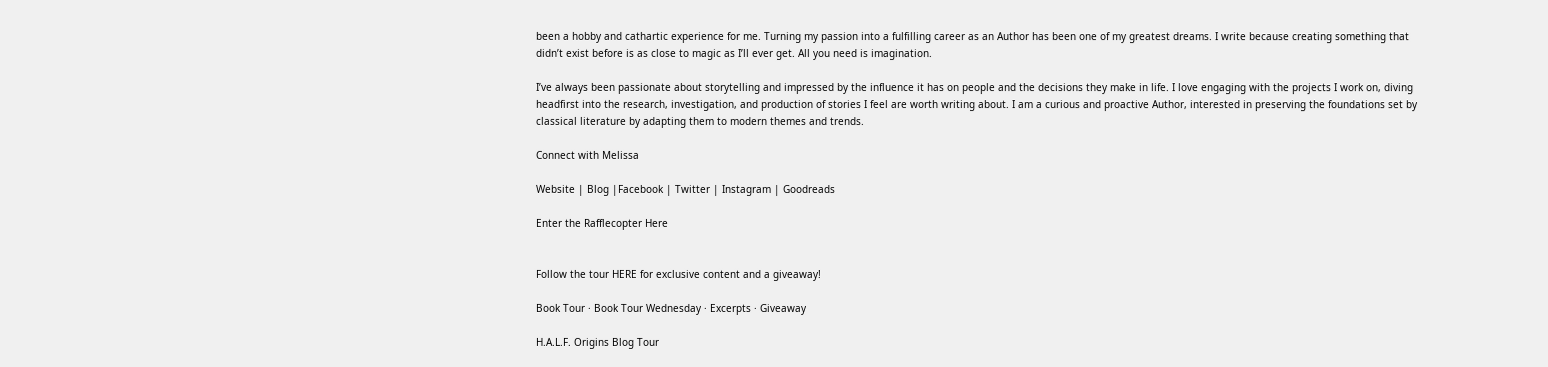been a hobby and cathartic experience for me. Turning my passion into a fulfilling career as an Author has been one of my greatest dreams. I write because creating something that didn’t exist before is as close to magic as I’ll ever get. All you need is imagination.

I’ve always been passionate about storytelling and impressed by the influence it has on people and the decisions they make in life. I love engaging with the projects I work on, diving headfirst into the research, investigation, and production of stories I feel are worth writing about. I am a curious and proactive Author, interested in preserving the foundations set by classical literature by adapting them to modern themes and trends.

Connect with Melissa

Website | Blog |Facebook | Twitter | Instagram | Goodreads

Enter the Rafflecopter Here


Follow the tour HERE for exclusive content and a giveaway!

Book Tour · Book Tour Wednesday · Excerpts · Giveaway

H.A.L.F. Origins Blog Tour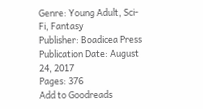Genre: Young Adult, Sci-Fi, Fantasy
Publisher: Boadicea Press
Publication Date: August 24, 2017
Pages: 376
Add to Goodreads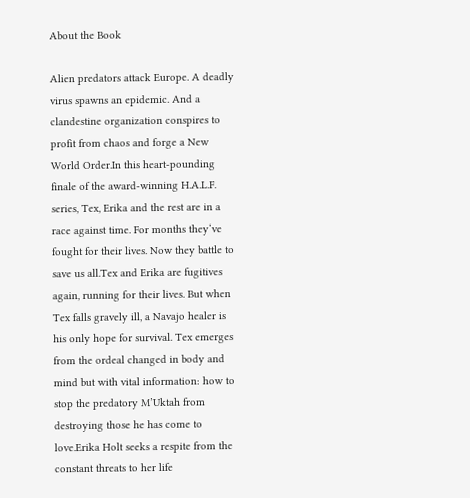About the Book

Alien predators attack Europe. A deadly virus spawns an epidemic. And a clandestine organization conspires to profit from chaos and forge a New World Order.In this heart-pounding finale of the award-winning H.A.L.F. series, Tex, Erika and the rest are in a race against time. For months they‘ve fought for their lives. Now they battle to save us all.Tex and Erika are fugitives again, running for their lives. But when Tex falls gravely ill, a Navajo healer is his only hope for survival. Tex emerges from the ordeal changed in body and mind but with vital information: how to stop the predatory M’Uktah from destroying those he has come to love.Erika Holt seeks a respite from the constant threats to her life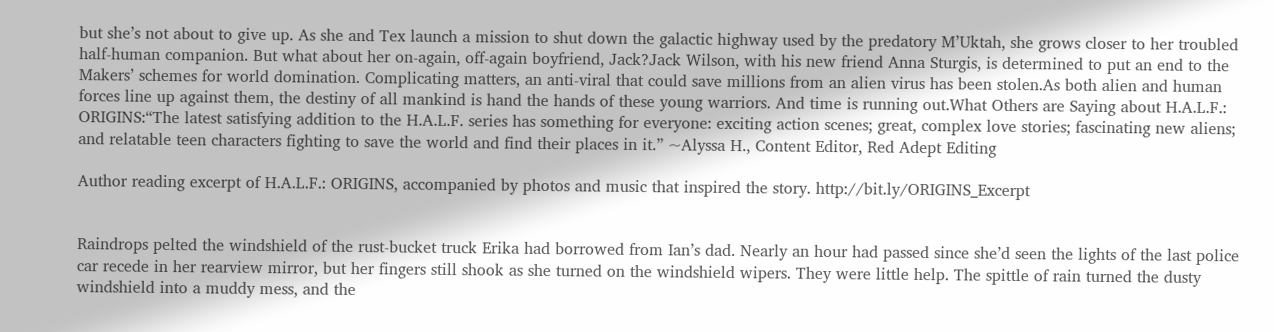but she’s not about to give up. As she and Tex launch a mission to shut down the galactic highway used by the predatory M’Uktah, she grows closer to her troubled half-human companion. But what about her on-again, off-again boyfriend, Jack?Jack Wilson, with his new friend Anna Sturgis, is determined to put an end to the Makers’ schemes for world domination. Complicating matters, an anti-viral that could save millions from an alien virus has been stolen.As both alien and human forces line up against them, the destiny of all mankind is hand the hands of these young warriors. And time is running out.What Others are Saying about H.A.L.F.: ORIGINS:“The latest satisfying addition to the H.A.L.F. series has something for everyone: exciting action scenes; great, complex love stories; fascinating new aliens; and relatable teen characters fighting to save the world and find their places in it.” ~Alyssa H., Content Editor, Red Adept Editing

Author reading excerpt of H.A.L.F.: ORIGINS, accompanied by photos and music that inspired the story. http://bit.ly/ORIGINS_Excerpt


Raindrops pelted the windshield of the rust-bucket truck Erika had borrowed from Ian’s dad. Nearly an hour had passed since she’d seen the lights of the last police car recede in her rearview mirror, but her fingers still shook as she turned on the windshield wipers. They were little help. The spittle of rain turned the dusty windshield into a muddy mess, and the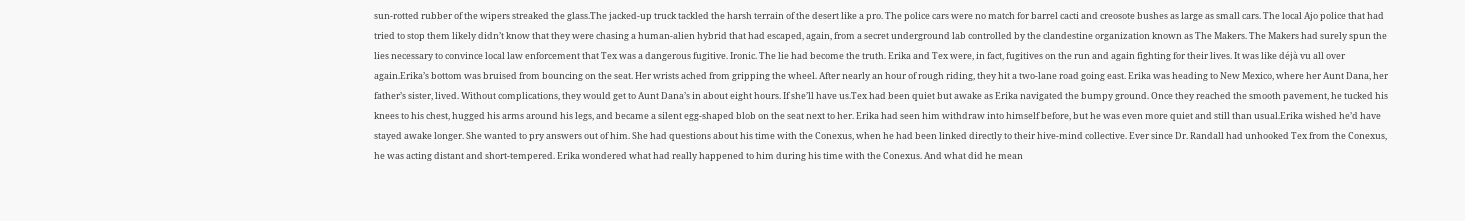sun-rotted rubber of the wipers streaked the glass.The jacked-up truck tackled the harsh terrain of the desert like a pro. The police cars were no match for barrel cacti and creosote bushes as large as small cars. The local Ajo police that had tried to stop them likely didn’t know that they were chasing a human-alien hybrid that had escaped, again, from a secret underground lab controlled by the clandestine organization known as The Makers. The Makers had surely spun the lies necessary to convince local law enforcement that Tex was a dangerous fugitive. Ironic. The lie had become the truth. Erika and Tex were, in fact, fugitives on the run and again fighting for their lives. It was like déjà vu all over again.Erika’s bottom was bruised from bouncing on the seat. Her wrists ached from gripping the wheel. After nearly an hour of rough riding, they hit a two-lane road going east. Erika was heading to New Mexico, where her Aunt Dana, her father’s sister, lived. Without complications, they would get to Aunt Dana’s in about eight hours. If she’ll have us.Tex had been quiet but awake as Erika navigated the bumpy ground. Once they reached the smooth pavement, he tucked his knees to his chest, hugged his arms around his legs, and became a silent egg-shaped blob on the seat next to her. Erika had seen him withdraw into himself before, but he was even more quiet and still than usual.Erika wished he’d have stayed awake longer. She wanted to pry answers out of him. She had questions about his time with the Conexus, when he had been linked directly to their hive-mind collective. Ever since Dr. Randall had unhooked Tex from the Conexus, he was acting distant and short-tempered. Erika wondered what had really happened to him during his time with the Conexus. And what did he mean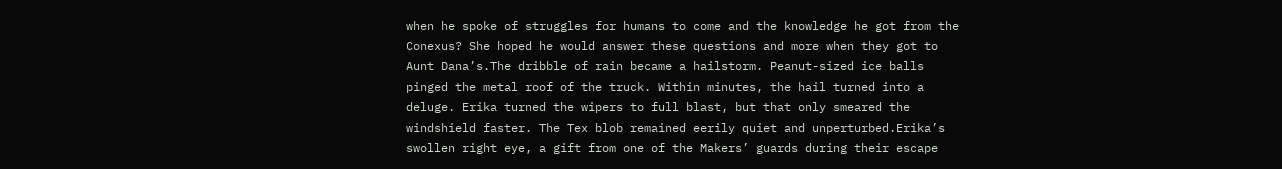when he spoke of struggles for humans to come and the knowledge he got from the Conexus? She hoped he would answer these questions and more when they got to Aunt Dana’s.The dribble of rain became a hailstorm. Peanut-sized ice balls pinged the metal roof of the truck. Within minutes, the hail turned into a deluge. Erika turned the wipers to full blast, but that only smeared the windshield faster. The Tex blob remained eerily quiet and unperturbed.Erika’s swollen right eye, a gift from one of the Makers’ guards during their escape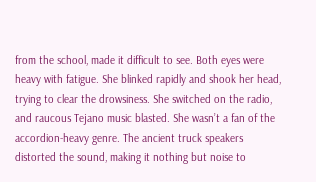from the school, made it difficult to see. Both eyes were heavy with fatigue. She blinked rapidly and shook her head, trying to clear the drowsiness. She switched on the radio, and raucous Tejano music blasted. She wasn’t a fan of the accordion-heavy genre. The ancient truck speakers distorted the sound, making it nothing but noise to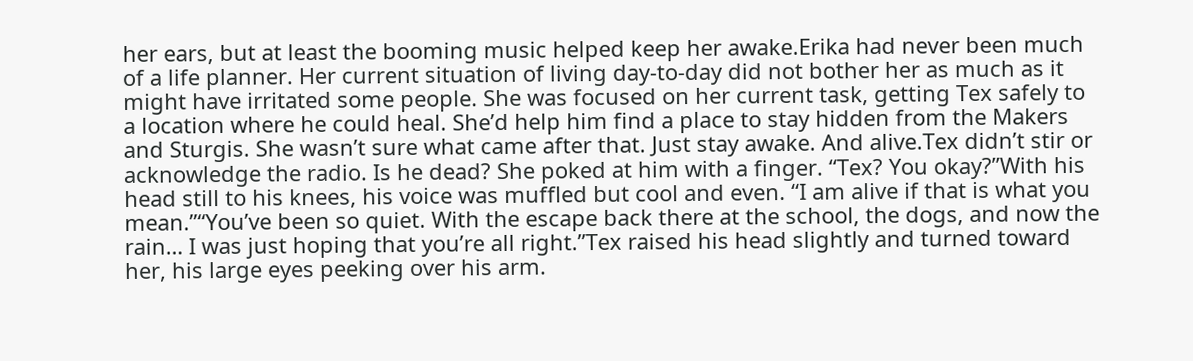her ears, but at least the booming music helped keep her awake.Erika had never been much of a life planner. Her current situation of living day-to-day did not bother her as much as it might have irritated some people. She was focused on her current task, getting Tex safely to a location where he could heal. She’d help him find a place to stay hidden from the Makers and Sturgis. She wasn’t sure what came after that. Just stay awake. And alive.Tex didn’t stir or acknowledge the radio. Is he dead? She poked at him with a finger. “Tex? You okay?”With his head still to his knees, his voice was muffled but cool and even. “I am alive if that is what you mean.”“You’ve been so quiet. With the escape back there at the school, the dogs, and now the rain… I was just hoping that you’re all right.”Tex raised his head slightly and turned toward her, his large eyes peeking over his arm.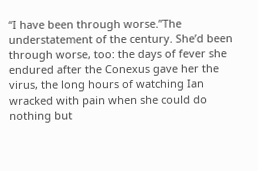“I have been through worse.”The understatement of the century. She’d been through worse, too: the days of fever she endured after the Conexus gave her the virus, the long hours of watching Ian wracked with pain when she could do nothing but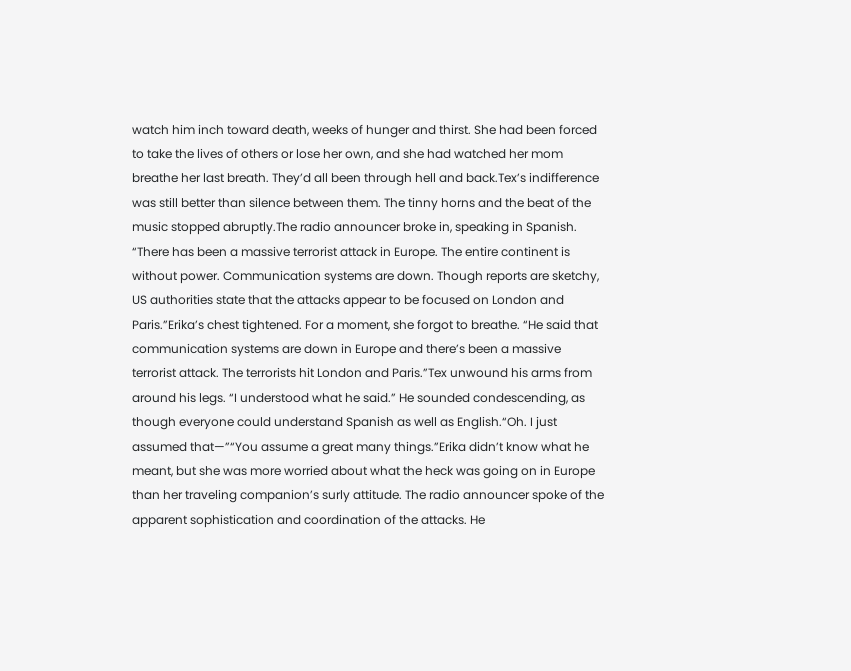watch him inch toward death, weeks of hunger and thirst. She had been forced to take the lives of others or lose her own, and she had watched her mom breathe her last breath. They’d all been through hell and back.Tex’s indifference was still better than silence between them. The tinny horns and the beat of the music stopped abruptly.The radio announcer broke in, speaking in Spanish. “There has been a massive terrorist attack in Europe. The entire continent is without power. Communication systems are down. Though reports are sketchy, US authorities state that the attacks appear to be focused on London and Paris.”Erika’s chest tightened. For a moment, she forgot to breathe. “He said that communication systems are down in Europe and there’s been a massive terrorist attack. The terrorists hit London and Paris.”Tex unwound his arms from around his legs. “I understood what he said.” He sounded condescending, as though everyone could understand Spanish as well as English.“Oh. I just assumed that—”“You assume a great many things.”Erika didn’t know what he meant, but she was more worried about what the heck was going on in Europe than her traveling companion’s surly attitude. The radio announcer spoke of the apparent sophistication and coordination of the attacks. He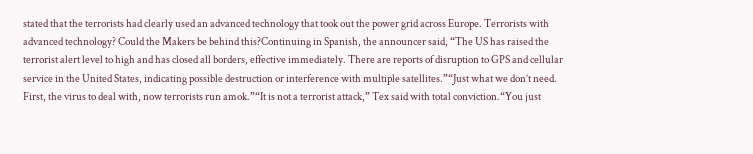stated that the terrorists had clearly used an advanced technology that took out the power grid across Europe. Terrorists with advanced technology? Could the Makers be behind this?Continuing in Spanish, the announcer said, “The US has raised the terrorist alert level to high and has closed all borders, effective immediately. There are reports of disruption to GPS and cellular service in the United States, indicating possible destruction or interference with multiple satellites.”“Just what we don’t need. First, the virus to deal with, now terrorists run amok.”“It is not a terrorist attack,” Tex said with total conviction.“You just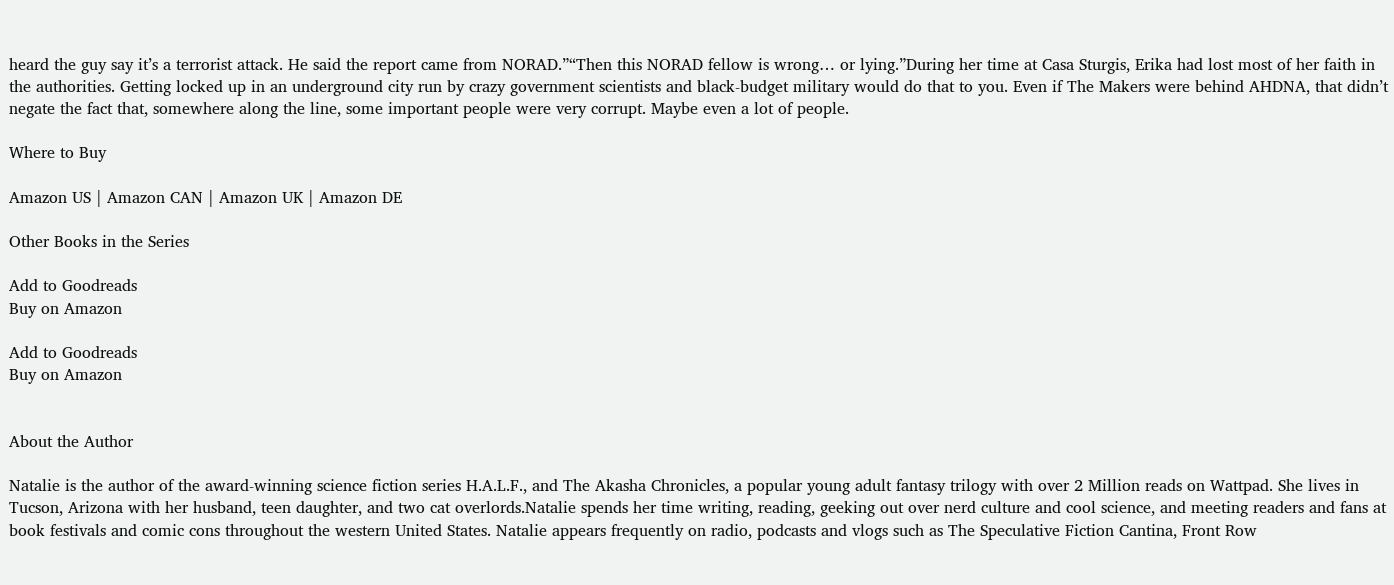heard the guy say it’s a terrorist attack. He said the report came from NORAD.”“Then this NORAD fellow is wrong… or lying.”During her time at Casa Sturgis, Erika had lost most of her faith in the authorities. Getting locked up in an underground city run by crazy government scientists and black-budget military would do that to you. Even if The Makers were behind AHDNA, that didn’t negate the fact that, somewhere along the line, some important people were very corrupt. Maybe even a lot of people.

Where to Buy

Amazon US | Amazon CAN | Amazon UK | Amazon DE

Other Books in the Series

Add to Goodreads
Buy on Amazon

Add to Goodreads
Buy on Amazon


About the Author

Natalie is the author of the award-winning science fiction series H.A.L.F., and The Akasha Chronicles, a popular young adult fantasy trilogy with over 2 Million reads on Wattpad. She lives in Tucson, Arizona with her husband, teen daughter, and two cat overlords.Natalie spends her time writing, reading, geeking out over nerd culture and cool science, and meeting readers and fans at book festivals and comic cons throughout the western United States. Natalie appears frequently on radio, podcasts and vlogs such as The Speculative Fiction Cantina, Front Row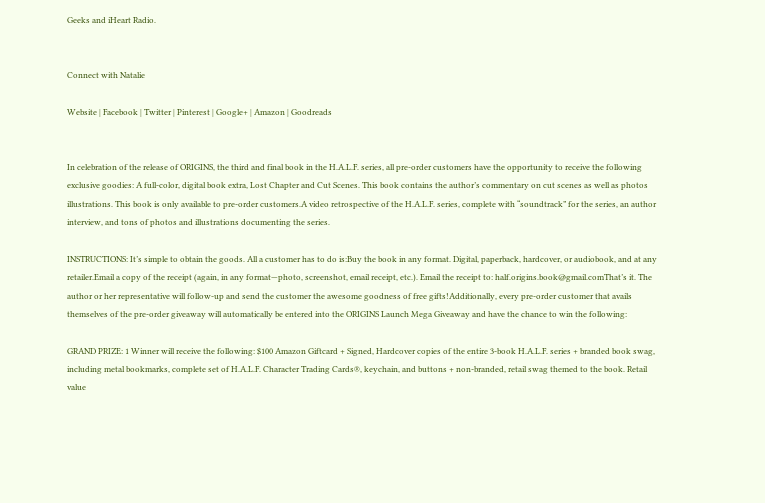Geeks and iHeart Radio.


Connect with Natalie

Website | Facebook | Twitter | Pinterest | Google+ | Amazon | Goodreads


In celebration of the release of ORIGINS, the third and final book in the H.A.L.F. series, all pre-order customers have the opportunity to receive the following exclusive goodies: A full-color, digital book extra, Lost Chapter and Cut Scenes. This book contains the author’s commentary on cut scenes as well as photos illustrations. This book is only available to pre-order customers.A video retrospective of the H.A.L.F. series, complete with “soundtrack” for the series, an author interview, and tons of photos and illustrations documenting the series.

INSTRUCTIONS: It’s simple to obtain the goods. All a customer has to do is:Buy the book in any format. Digital, paperback, hardcover, or audiobook, and at any retailer.Email a copy of the receipt (again, in any format—photo, screenshot, email receipt, etc.). Email the receipt to: half.origins.book@gmail.comThat’s it. The author or her representative will follow-up and send the customer the awesome goodness of free gifts!Additionally, every pre-order customer that avails themselves of the pre-order giveaway will automatically be entered into the ORIGINS Launch Mega Giveaway and have the chance to win the following:

GRAND PRIZE: 1 Winner will receive the following: $100 Amazon Giftcard + Signed, Hardcover copies of the entire 3-book H.A.L.F. series + branded book swag, including metal bookmarks, complete set of H.A.L.F. Character Trading Cards®, keychain, and buttons + non-branded, retail swag themed to the book. Retail value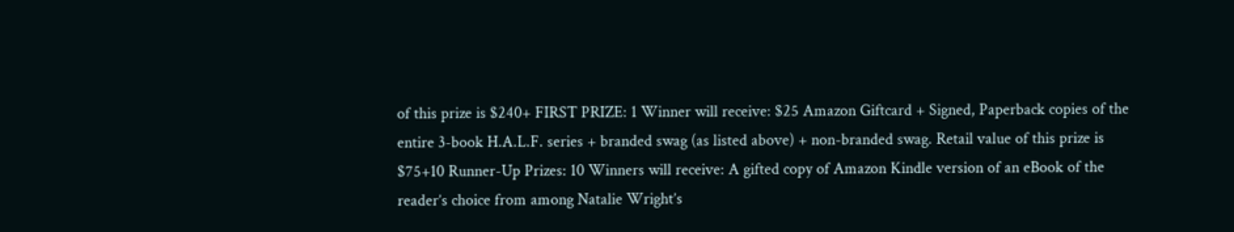of this prize is $240+ FIRST PRIZE: 1 Winner will receive: $25 Amazon Giftcard + Signed, Paperback copies of the entire 3-book H.A.L.F. series + branded swag (as listed above) + non-branded swag. Retail value of this prize is $75+10 Runner-Up Prizes: 10 Winners will receive: A gifted copy of Amazon Kindle version of an eBook of the reader’s choice from among Natalie Wright’s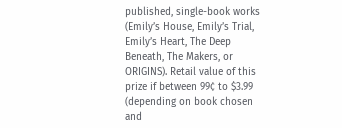published, single-book works (Emily’s House, Emily’s Trial, Emily’s Heart, The Deep Beneath, The Makers, or ORIGINS). Retail value of this prize if between 99¢ to $3.99 (depending on book chosen and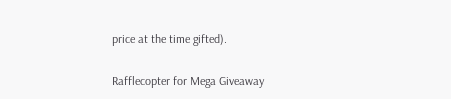price at the time gifted).

Rafflecopter for Mega Giveaway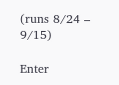(runs 8/24 – 9/15)

Enter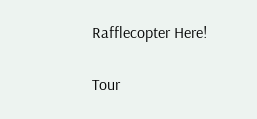Rafflecopter Here!

Tour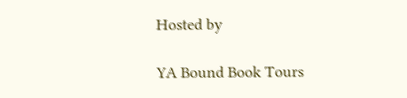Hosted by

YA Bound Book Tours